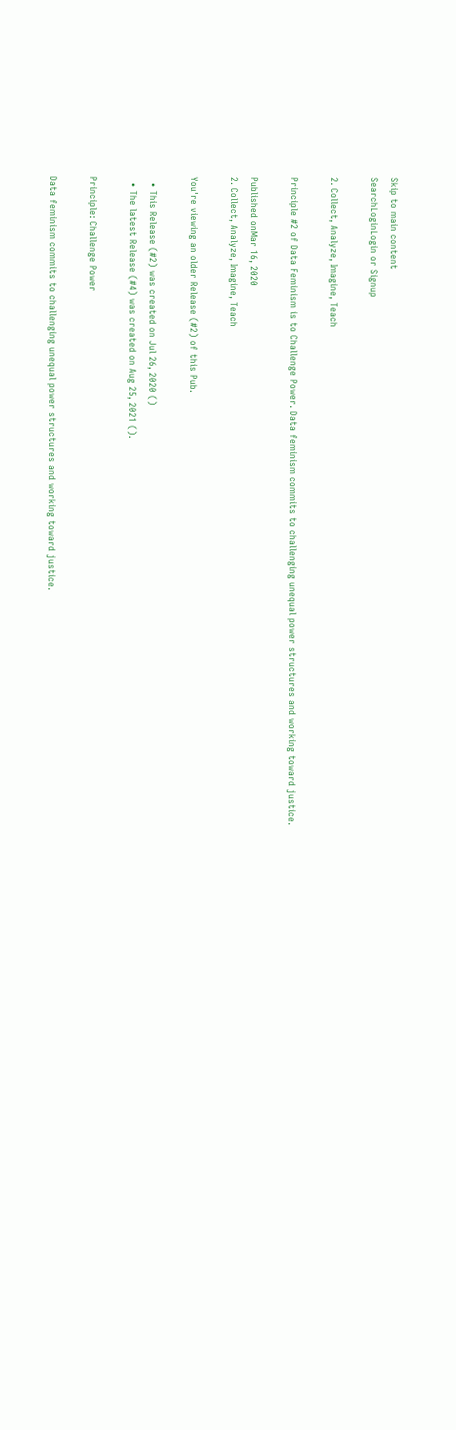Skip to main content
SearchLoginLogin or Signup

2. Collect, Analyze, Imagine, Teach

Principle #2 of Data Feminism is to Challenge Power. Data feminism commits to challenging unequal power structures and working toward justice.

Published onMar 16, 2020
2. Collect, Analyze, Imagine, Teach

You're viewing an older Release (#2) of this Pub.

  • This Release (#2) was created on Jul 26, 2020 ()
  • The latest Release (#4) was created on Aug 25, 2021 ().

Principle: Challenge Power

Data feminism commits to challenging unequal power structures and working toward justice.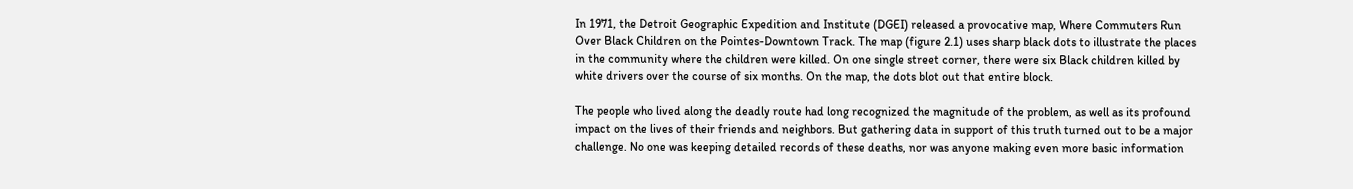In 1971, the Detroit Geographic Expedition and Institute (DGEI) released a provocative map, Where Commuters Run Over Black Children on the Pointes-Downtown Track. The map (figure 2.1) uses sharp black dots to illustrate the places in the community where the children were killed. On one single street corner, there were six Black children killed by white drivers over the course of six months. On the map, the dots blot out that entire block.

The people who lived along the deadly route had long recognized the magnitude of the problem, as well as its profound impact on the lives of their friends and neighbors. But gathering data in support of this truth turned out to be a major challenge. No one was keeping detailed records of these deaths, nor was anyone making even more basic information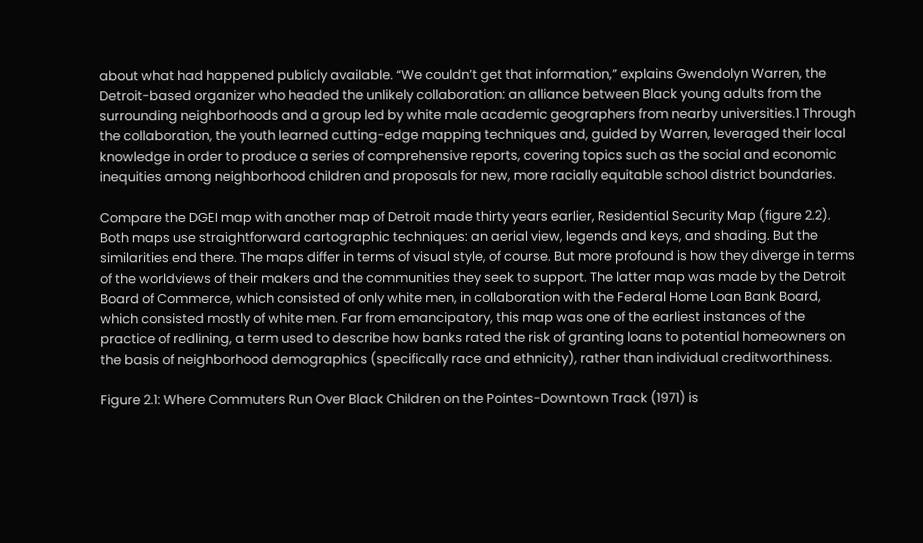about what had happened publicly available. “We couldn’t get that information,” explains Gwendolyn Warren, the Detroit-based organizer who headed the unlikely collaboration: an alliance between Black young adults from the surrounding neighborhoods and a group led by white male academic geographers from nearby universities.1 Through the collaboration, the youth learned cutting-edge mapping techniques and, guided by Warren, leveraged their local knowledge in order to produce a series of comprehensive reports, covering topics such as the social and economic inequities among neighborhood children and proposals for new, more racially equitable school district boundaries.

Compare the DGEI map with another map of Detroit made thirty years earlier, Residential Security Map (figure 2.2). Both maps use straightforward cartographic techniques: an aerial view, legends and keys, and shading. But the similarities end there. The maps differ in terms of visual style, of course. But more profound is how they diverge in terms of the worldviews of their makers and the communities they seek to support. The latter map was made by the Detroit Board of Commerce, which consisted of only white men, in collaboration with the Federal Home Loan Bank Board, which consisted mostly of white men. Far from emancipatory, this map was one of the earliest instances of the practice of redlining, a term used to describe how banks rated the risk of granting loans to potential homeowners on the basis of neighborhood demographics (specifically race and ethnicity), rather than individual creditworthiness.

Figure 2.1: Where Commuters Run Over Black Children on the Pointes-Downtown Track (1971) is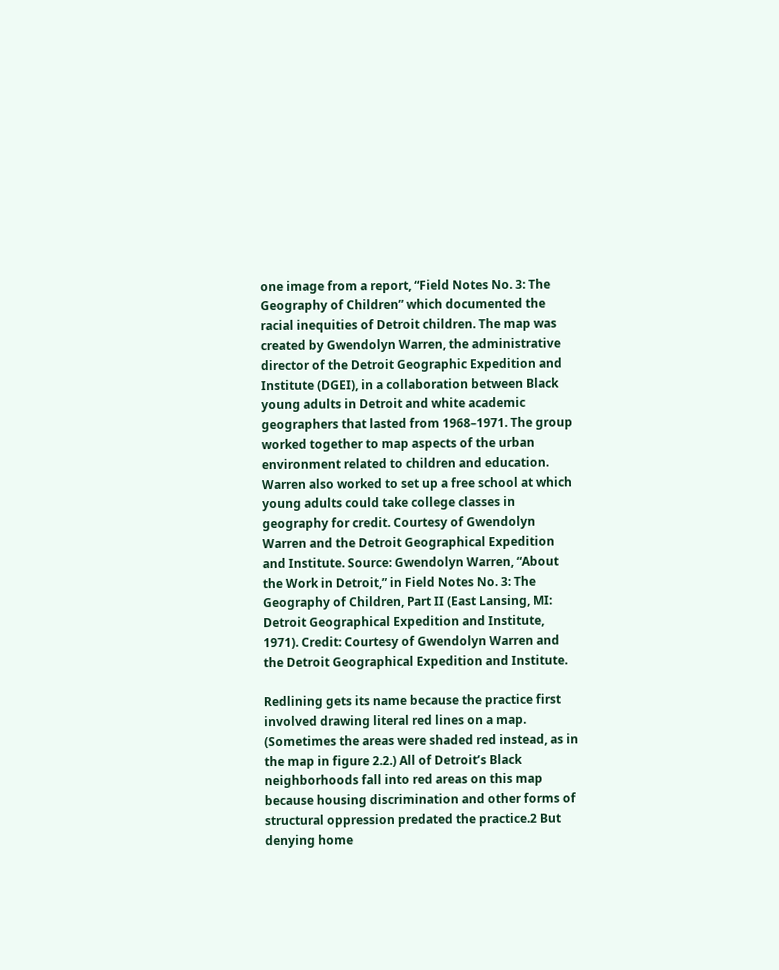one image from a report, “Field Notes No. 3: The Geography of Children” which documented the racial inequities of Detroit children. The map was created by Gwendolyn Warren, the administrative director of the Detroit Geographic Expedition and Institute (DGEI), in a collaboration between Black young adults in Detroit and white academic geographers that lasted from 1968–1971. The group worked together to map aspects of the urban environment related to children and education. Warren also worked to set up a free school at which young adults could take college classes in geography for credit. Courtesy of Gwendolyn Warren and the Detroit Geographical Expedition and Institute. Source: Gwendolyn Warren, “About the Work in Detroit,” in Field Notes No. 3: The Geography of Children, Part II (East Lansing, MI: Detroit Geographical Expedition and Institute, 1971). Credit: Courtesy of Gwendolyn Warren and the Detroit Geographical Expedition and Institute.

Redlining gets its name because the practice first involved drawing literal red lines on a map. (Sometimes the areas were shaded red instead, as in the map in figure 2.2.) All of Detroit’s Black neighborhoods fall into red areas on this map because housing discrimination and other forms of structural oppression predated the practice.2 But denying home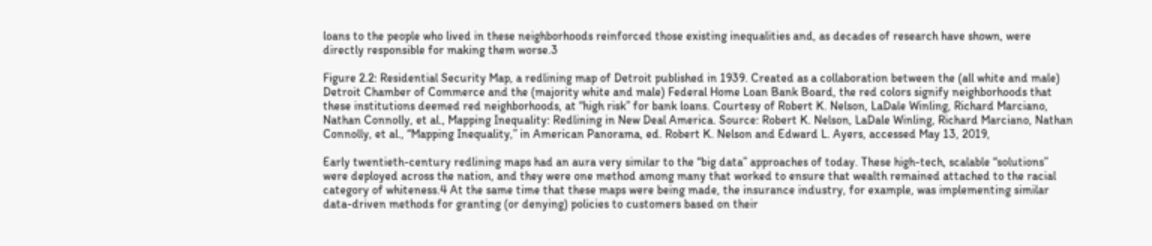loans to the people who lived in these neighborhoods reinforced those existing inequalities and, as decades of research have shown, were directly responsible for making them worse.3

Figure 2.2: Residential Security Map, a redlining map of Detroit published in 1939. Created as a collaboration between the (all white and male) Detroit Chamber of Commerce and the (majority white and male) Federal Home Loan Bank Board, the red colors signify neighborhoods that these institutions deemed red neighborhoods, at “high risk” for bank loans. Courtesy of Robert K. Nelson, LaDale Winling, Richard Marciano, Nathan Connolly, et al., Mapping Inequality: Redlining in New Deal America. Source: Robert K. Nelson, LaDale Winling, Richard Marciano, Nathan Connolly, et al., “Mapping Inequality,” in American Panorama, ed. Robert K. Nelson and Edward L. Ayers, accessed May 13, 2019,

Early twentieth-century redlining maps had an aura very similar to the “big data” approaches of today. These high-tech, scalable “solutions” were deployed across the nation, and they were one method among many that worked to ensure that wealth remained attached to the racial category of whiteness.4 At the same time that these maps were being made, the insurance industry, for example, was implementing similar data-driven methods for granting (or denying) policies to customers based on their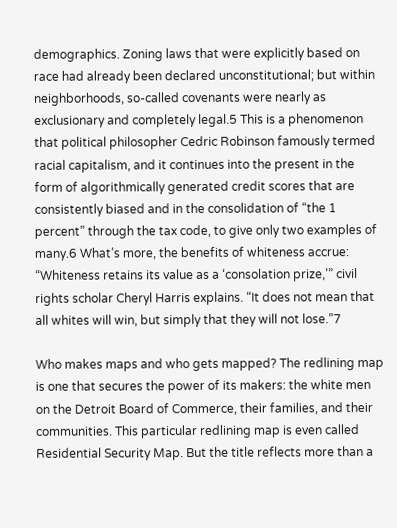demographics. Zoning laws that were explicitly based on race had already been declared unconstitutional; but within neighborhoods, so-called covenants were nearly as exclusionary and completely legal.5 This is a phenomenon that political philosopher Cedric Robinson famously termed racial capitalism, and it continues into the present in the form of algorithmically generated credit scores that are consistently biased and in the consolidation of “the 1 percent” through the tax code, to give only two examples of many.6 What’s more, the benefits of whiteness accrue: “Whiteness retains its value as a ‘consolation prize,’” civil rights scholar Cheryl Harris explains. “It does not mean that all whites will win, but simply that they will not lose.”7

Who makes maps and who gets mapped? The redlining map is one that secures the power of its makers: the white men on the Detroit Board of Commerce, their families, and their communities. This particular redlining map is even called Residential Security Map. But the title reflects more than a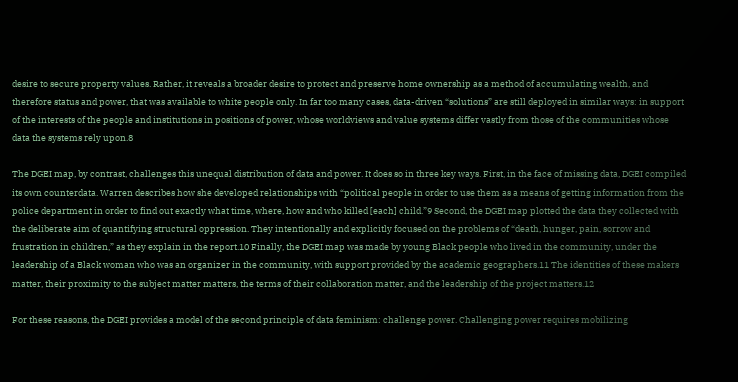desire to secure property values. Rather, it reveals a broader desire to protect and preserve home ownership as a method of accumulating wealth, and therefore status and power, that was available to white people only. In far too many cases, data-driven “solutions” are still deployed in similar ways: in support of the interests of the people and institutions in positions of power, whose worldviews and value systems differ vastly from those of the communities whose data the systems rely upon.8

The DGEI map, by contrast, challenges this unequal distribution of data and power. It does so in three key ways. First, in the face of missing data, DGEI compiled its own counterdata. Warren describes how she developed relationships with “political people in order to use them as a means of getting information from the police department in order to find out exactly what time, where, how and who killed [each] child.”9 Second, the DGEI map plotted the data they collected with the deliberate aim of quantifying structural oppression. They intentionally and explicitly focused on the problems of “death, hunger, pain, sorrow and frustration in children,” as they explain in the report.10 Finally, the DGEI map was made by young Black people who lived in the community, under the leadership of a Black woman who was an organizer in the community, with support provided by the academic geographers.11 The identities of these makers matter, their proximity to the subject matter matters, the terms of their collaboration matter, and the leadership of the project matters.12

For these reasons, the DGEI provides a model of the second principle of data feminism: challenge power. Challenging power requires mobilizing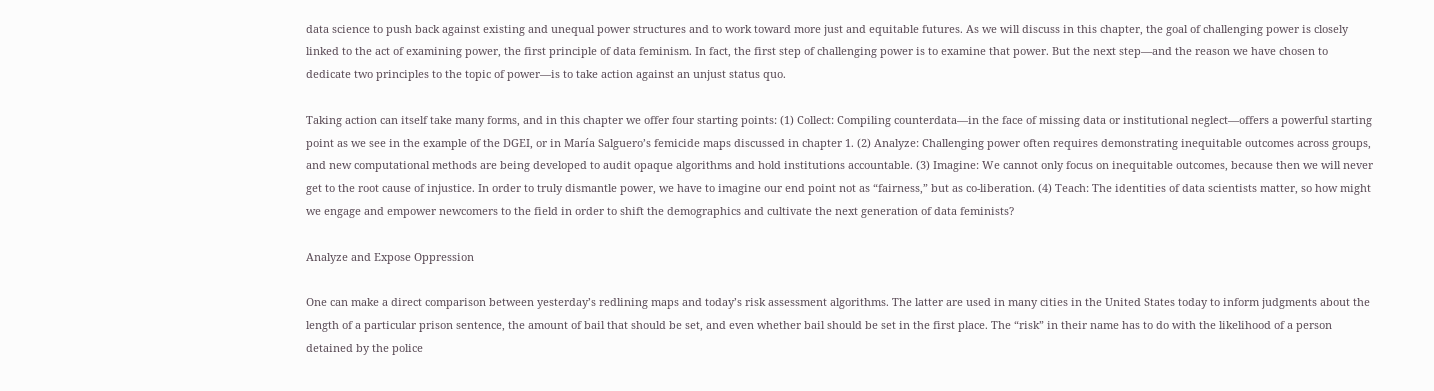data science to push back against existing and unequal power structures and to work toward more just and equitable futures. As we will discuss in this chapter, the goal of challenging power is closely linked to the act of examining power, the first principle of data feminism. In fact, the first step of challenging power is to examine that power. But the next step—and the reason we have chosen to dedicate two principles to the topic of power—is to take action against an unjust status quo.

Taking action can itself take many forms, and in this chapter we offer four starting points: (1) Collect: Compiling counterdata—in the face of missing data or institutional neglect—offers a powerful starting point as we see in the example of the DGEI, or in María Salguero’s femicide maps discussed in chapter 1. (2) Analyze: Challenging power often requires demonstrating inequitable outcomes across groups, and new computational methods are being developed to audit opaque algorithms and hold institutions accountable. (3) Imagine: We cannot only focus on inequitable outcomes, because then we will never get to the root cause of injustice. In order to truly dismantle power, we have to imagine our end point not as “fairness,” but as co-liberation. (4) Teach: The identities of data scientists matter, so how might we engage and empower newcomers to the field in order to shift the demographics and cultivate the next generation of data feminists?

Analyze and Expose Oppression

One can make a direct comparison between yesterday’s redlining maps and today’s risk assessment algorithms. The latter are used in many cities in the United States today to inform judgments about the length of a particular prison sentence, the amount of bail that should be set, and even whether bail should be set in the first place. The “risk” in their name has to do with the likelihood of a person detained by the police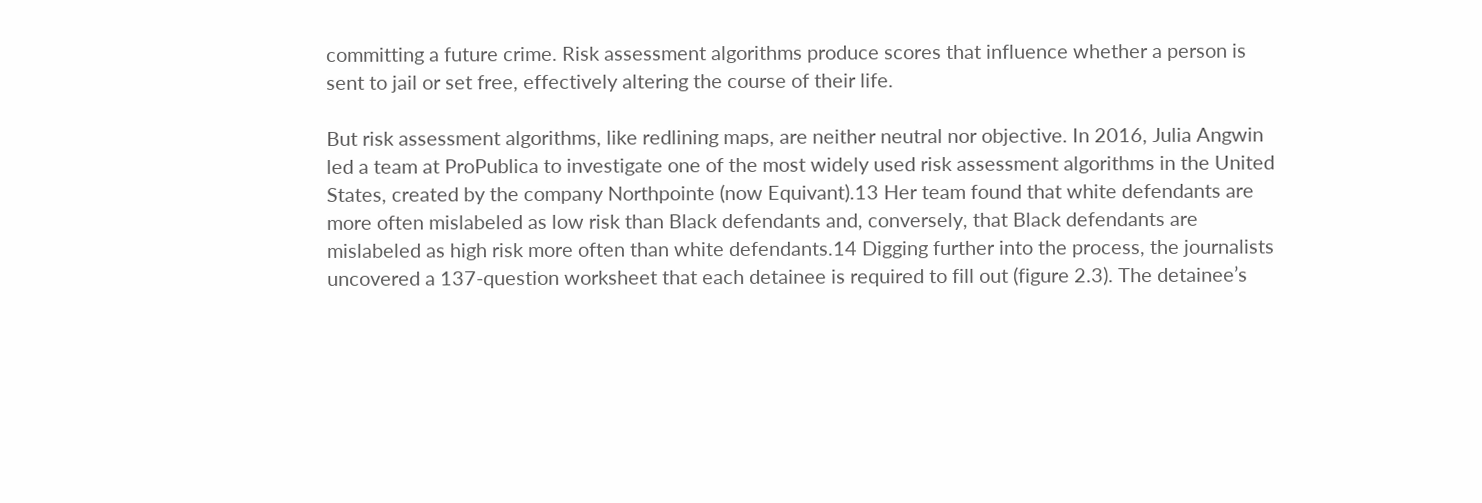committing a future crime. Risk assessment algorithms produce scores that influence whether a person is sent to jail or set free, effectively altering the course of their life.

But risk assessment algorithms, like redlining maps, are neither neutral nor objective. In 2016, Julia Angwin led a team at ProPublica to investigate one of the most widely used risk assessment algorithms in the United States, created by the company Northpointe (now Equivant).13 Her team found that white defendants are more often mislabeled as low risk than Black defendants and, conversely, that Black defendants are mislabeled as high risk more often than white defendants.14 Digging further into the process, the journalists uncovered a 137-question worksheet that each detainee is required to fill out (figure 2.3). The detainee’s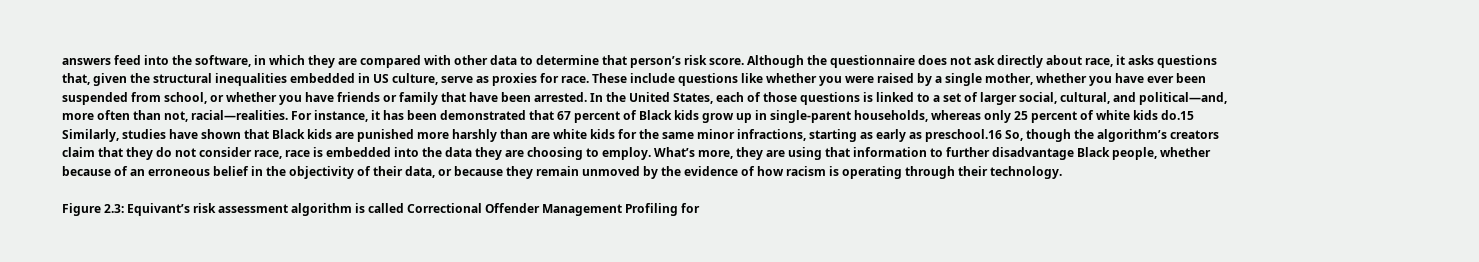answers feed into the software, in which they are compared with other data to determine that person’s risk score. Although the questionnaire does not ask directly about race, it asks questions that, given the structural inequalities embedded in US culture, serve as proxies for race. These include questions like whether you were raised by a single mother, whether you have ever been suspended from school, or whether you have friends or family that have been arrested. In the United States, each of those questions is linked to a set of larger social, cultural, and political—and, more often than not, racial—realities. For instance, it has been demonstrated that 67 percent of Black kids grow up in single-parent households, whereas only 25 percent of white kids do.15 Similarly, studies have shown that Black kids are punished more harshly than are white kids for the same minor infractions, starting as early as preschool.16 So, though the algorithm’s creators claim that they do not consider race, race is embedded into the data they are choosing to employ. What’s more, they are using that information to further disadvantage Black people, whether because of an erroneous belief in the objectivity of their data, or because they remain unmoved by the evidence of how racism is operating through their technology.

Figure 2.3: Equivant’s risk assessment algorithm is called Correctional Offender Management Profiling for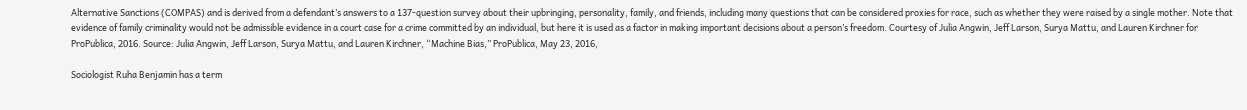Alternative Sanctions (COMPAS) and is derived from a defendant’s answers to a 137-question survey about their upbringing, personality, family, and friends, including many questions that can be considered proxies for race, such as whether they were raised by a single mother. Note that evidence of family criminality would not be admissible evidence in a court case for a crime committed by an individual, but here it is used as a factor in making important decisions about a person’s freedom. Courtesy of Julia Angwin, Jeff Larson, Surya Mattu, and Lauren Kirchner for ProPublica, 2016. Source: Julia Angwin, Jeff Larson, Surya Mattu, and Lauren Kirchner, “Machine Bias,” ProPublica, May 23, 2016,

Sociologist Ruha Benjamin has a term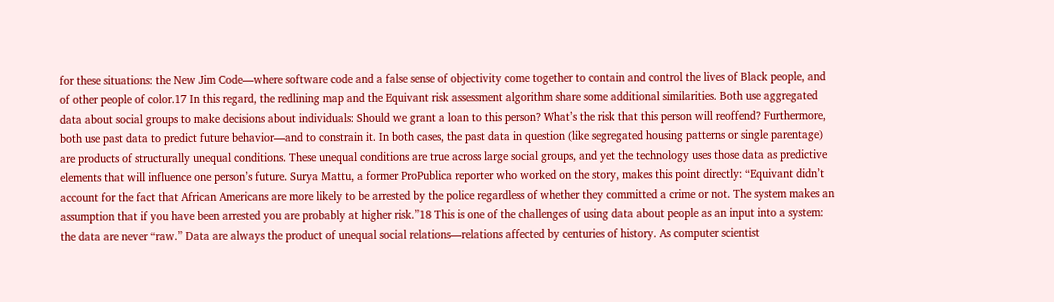for these situations: the New Jim Code—where software code and a false sense of objectivity come together to contain and control the lives of Black people, and of other people of color.17 In this regard, the redlining map and the Equivant risk assessment algorithm share some additional similarities. Both use aggregated data about social groups to make decisions about individuals: Should we grant a loan to this person? What’s the risk that this person will reoffend? Furthermore, both use past data to predict future behavior—and to constrain it. In both cases, the past data in question (like segregated housing patterns or single parentage) are products of structurally unequal conditions. These unequal conditions are true across large social groups, and yet the technology uses those data as predictive elements that will influence one person’s future. Surya Mattu, a former ProPublica reporter who worked on the story, makes this point directly: “Equivant didn’t account for the fact that African Americans are more likely to be arrested by the police regardless of whether they committed a crime or not. The system makes an assumption that if you have been arrested you are probably at higher risk.”18 This is one of the challenges of using data about people as an input into a system: the data are never “raw.” Data are always the product of unequal social relations—relations affected by centuries of history. As computer scientist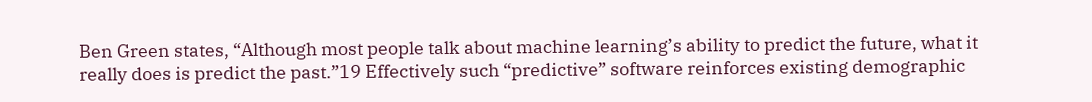Ben Green states, “Although most people talk about machine learning’s ability to predict the future, what it really does is predict the past.”19 Effectively such “predictive” software reinforces existing demographic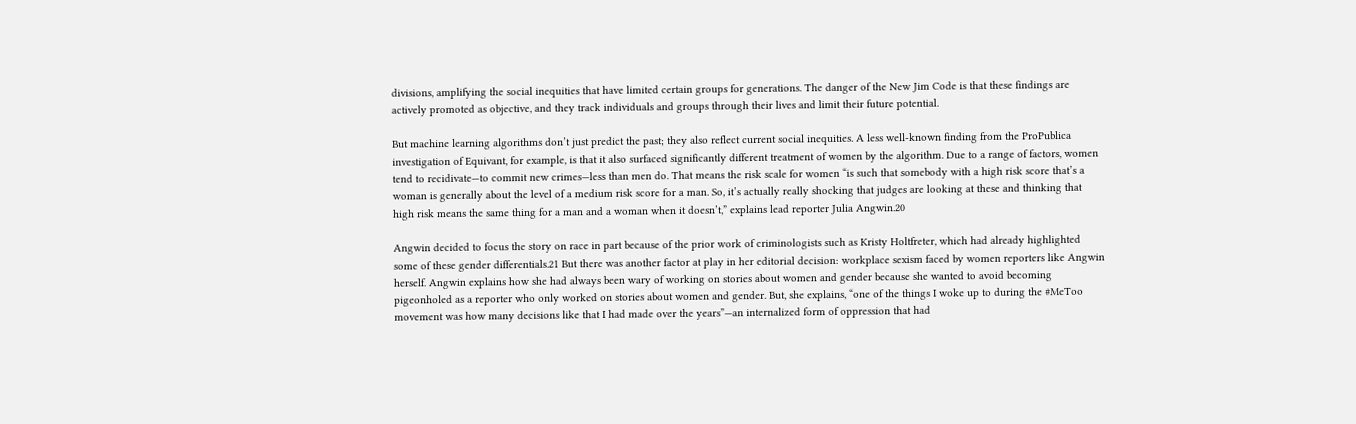divisions, amplifying the social inequities that have limited certain groups for generations. The danger of the New Jim Code is that these findings are actively promoted as objective, and they track individuals and groups through their lives and limit their future potential.

But machine learning algorithms don’t just predict the past; they also reflect current social inequities. A less well-known finding from the ProPublica investigation of Equivant, for example, is that it also surfaced significantly different treatment of women by the algorithm. Due to a range of factors, women tend to recidivate—to commit new crimes—less than men do. That means the risk scale for women “is such that somebody with a high risk score that’s a woman is generally about the level of a medium risk score for a man. So, it’s actually really shocking that judges are looking at these and thinking that high risk means the same thing for a man and a woman when it doesn’t,” explains lead reporter Julia Angwin.20

Angwin decided to focus the story on race in part because of the prior work of criminologists such as Kristy Holtfreter, which had already highlighted some of these gender differentials.21 But there was another factor at play in her editorial decision: workplace sexism faced by women reporters like Angwin herself. Angwin explains how she had always been wary of working on stories about women and gender because she wanted to avoid becoming pigeonholed as a reporter who only worked on stories about women and gender. But, she explains, “one of the things I woke up to during the #MeToo movement was how many decisions like that I had made over the years”—an internalized form of oppression that had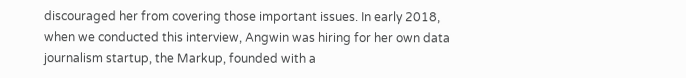discouraged her from covering those important issues. In early 2018, when we conducted this interview, Angwin was hiring for her own data journalism startup, the Markup, founded with a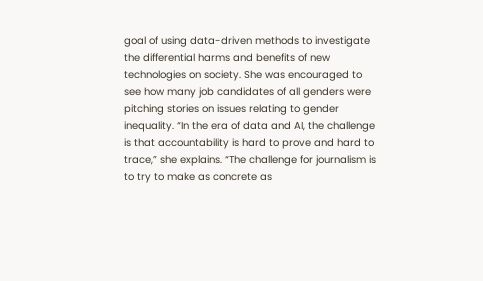goal of using data-driven methods to investigate the differential harms and benefits of new technologies on society. She was encouraged to see how many job candidates of all genders were pitching stories on issues relating to gender inequality. “In the era of data and AI, the challenge is that accountability is hard to prove and hard to trace,” she explains. “The challenge for journalism is to try to make as concrete as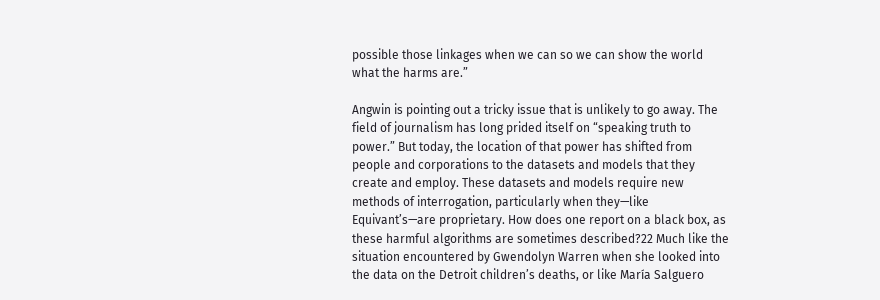possible those linkages when we can so we can show the world what the harms are.”

Angwin is pointing out a tricky issue that is unlikely to go away. The field of journalism has long prided itself on “speaking truth to power.” But today, the location of that power has shifted from people and corporations to the datasets and models that they create and employ. These datasets and models require new methods of interrogation, particularly when they—like Equivant’s—are proprietary. How does one report on a black box, as these harmful algorithms are sometimes described?22 Much like the situation encountered by Gwendolyn Warren when she looked into the data on the Detroit children’s deaths, or like María Salguero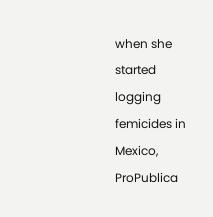when she started logging femicides in Mexico, ProPublica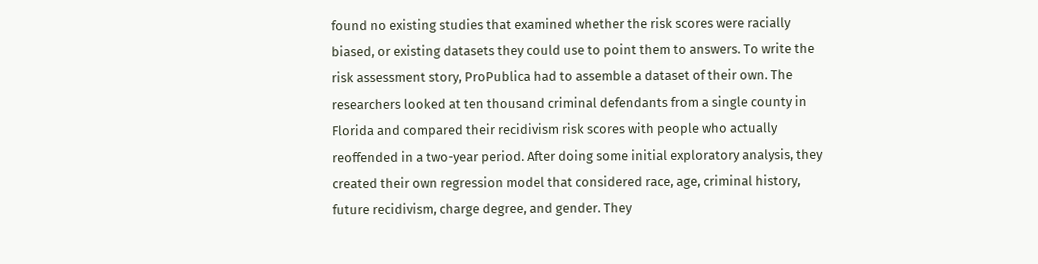found no existing studies that examined whether the risk scores were racially biased, or existing datasets they could use to point them to answers. To write the risk assessment story, ProPublica had to assemble a dataset of their own. The researchers looked at ten thousand criminal defendants from a single county in Florida and compared their recidivism risk scores with people who actually reoffended in a two-year period. After doing some initial exploratory analysis, they created their own regression model that considered race, age, criminal history, future recidivism, charge degree, and gender. They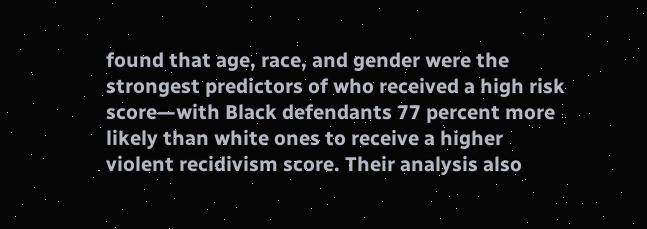found that age, race, and gender were the strongest predictors of who received a high risk score—with Black defendants 77 percent more likely than white ones to receive a higher violent recidivism score. Their analysis also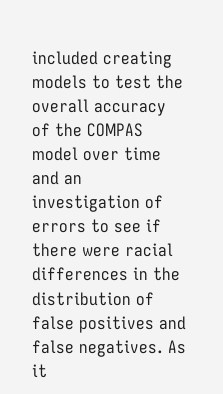included creating models to test the overall accuracy of the COMPAS model over time and an investigation of errors to see if there were racial differences in the distribution of false positives and false negatives. As it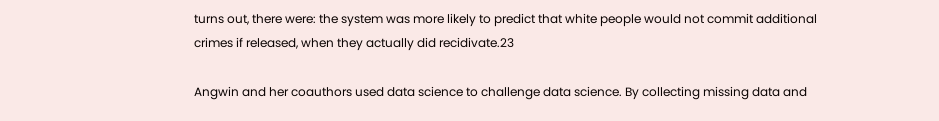turns out, there were: the system was more likely to predict that white people would not commit additional crimes if released, when they actually did recidivate.23

Angwin and her coauthors used data science to challenge data science. By collecting missing data and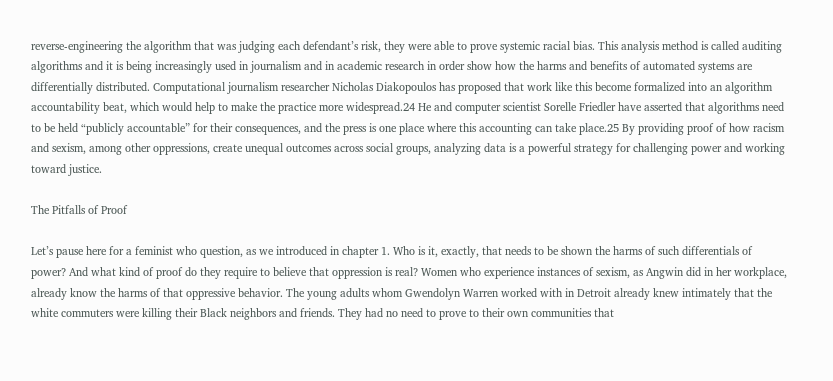reverse-engineering the algorithm that was judging each defendant’s risk, they were able to prove systemic racial bias. This analysis method is called auditing algorithms and it is being increasingly used in journalism and in academic research in order show how the harms and benefits of automated systems are differentially distributed. Computational journalism researcher Nicholas Diakopoulos has proposed that work like this become formalized into an algorithm accountability beat, which would help to make the practice more widespread.24 He and computer scientist Sorelle Friedler have asserted that algorithms need to be held “publicly accountable” for their consequences, and the press is one place where this accounting can take place.25 By providing proof of how racism and sexism, among other oppressions, create unequal outcomes across social groups, analyzing data is a powerful strategy for challenging power and working toward justice.

The Pitfalls of Proof

Let’s pause here for a feminist who question, as we introduced in chapter 1. Who is it, exactly, that needs to be shown the harms of such differentials of power? And what kind of proof do they require to believe that oppression is real? Women who experience instances of sexism, as Angwin did in her workplace, already know the harms of that oppressive behavior. The young adults whom Gwendolyn Warren worked with in Detroit already knew intimately that the white commuters were killing their Black neighbors and friends. They had no need to prove to their own communities that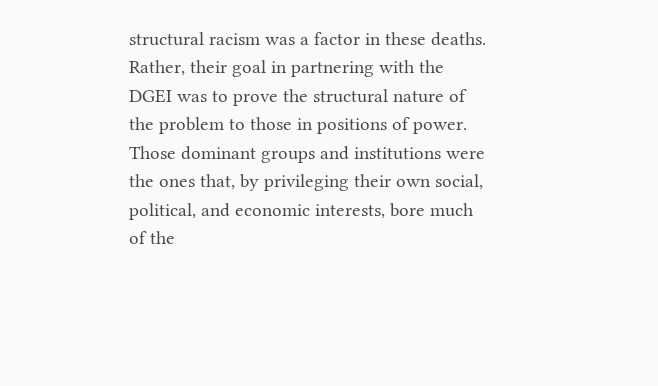structural racism was a factor in these deaths. Rather, their goal in partnering with the DGEI was to prove the structural nature of the problem to those in positions of power. Those dominant groups and institutions were the ones that, by privileging their own social, political, and economic interests, bore much of the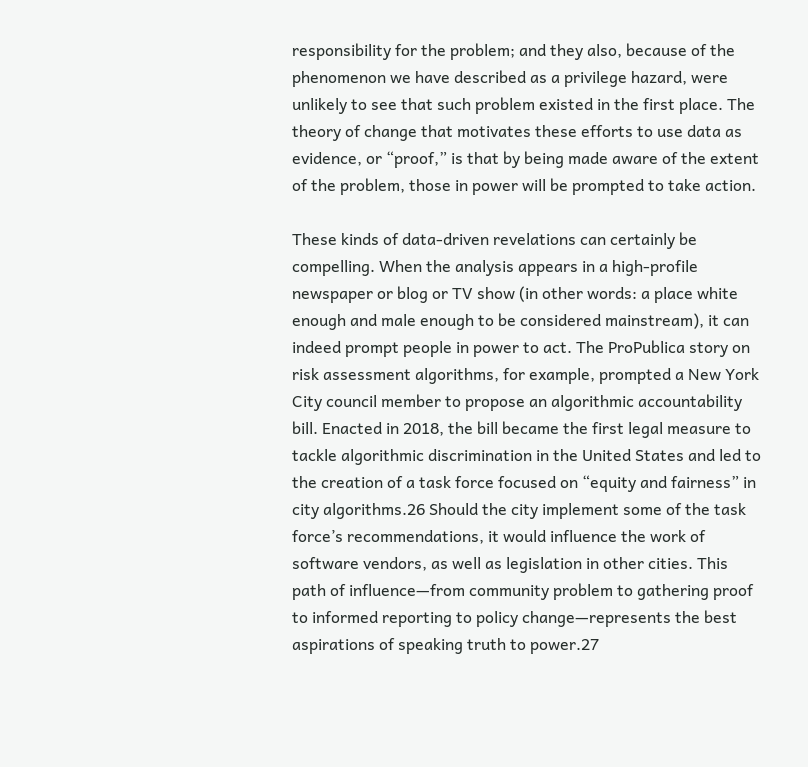responsibility for the problem; and they also, because of the phenomenon we have described as a privilege hazard, were unlikely to see that such problem existed in the first place. The theory of change that motivates these efforts to use data as evidence, or “proof,” is that by being made aware of the extent of the problem, those in power will be prompted to take action.

These kinds of data-driven revelations can certainly be compelling. When the analysis appears in a high-profile newspaper or blog or TV show (in other words: a place white enough and male enough to be considered mainstream), it can indeed prompt people in power to act. The ProPublica story on risk assessment algorithms, for example, prompted a New York City council member to propose an algorithmic accountability bill. Enacted in 2018, the bill became the first legal measure to tackle algorithmic discrimination in the United States and led to the creation of a task force focused on “equity and fairness” in city algorithms.26 Should the city implement some of the task force’s recommendations, it would influence the work of software vendors, as well as legislation in other cities. This path of influence—from community problem to gathering proof to informed reporting to policy change—represents the best aspirations of speaking truth to power.27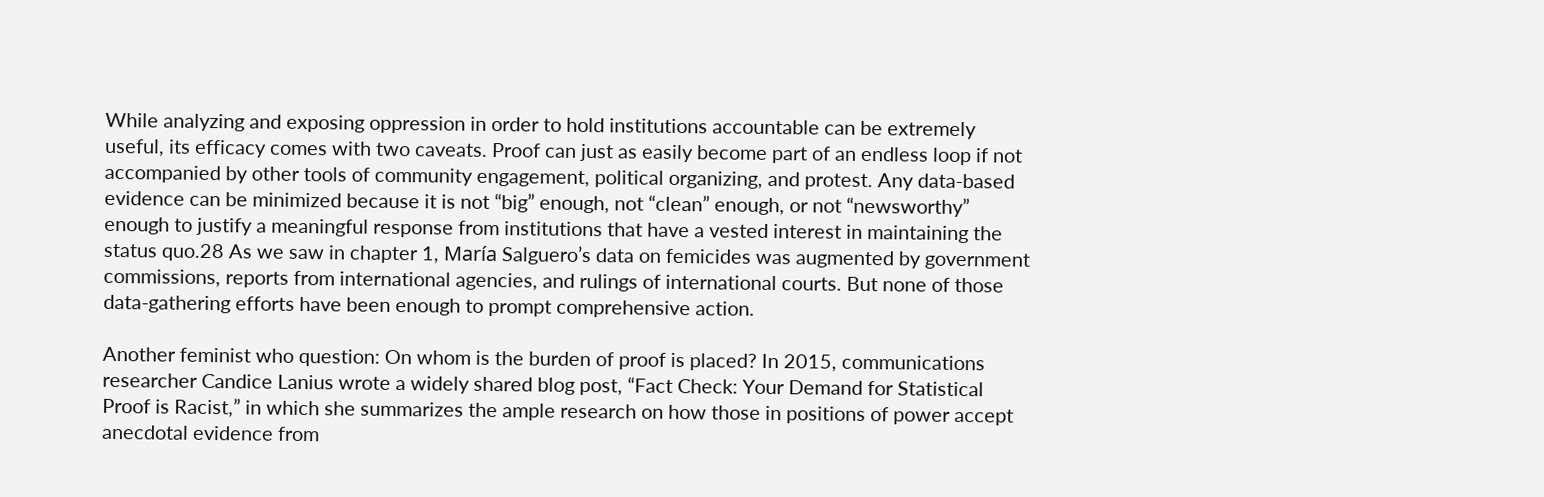While analyzing and exposing oppression in order to hold institutions accountable can be extremely useful, its efficacy comes with two caveats. Proof can just as easily become part of an endless loop if not accompanied by other tools of community engagement, political organizing, and protest. Any data-based evidence can be minimized because it is not “big” enough, not “clean” enough, or not “newsworthy” enough to justify a meaningful response from institutions that have a vested interest in maintaining the status quo.28 As we saw in chapter 1, María Salguero’s data on femicides was augmented by government commissions, reports from international agencies, and rulings of international courts. But none of those data-gathering efforts have been enough to prompt comprehensive action.

Another feminist who question: On whom is the burden of proof is placed? In 2015, communications researcher Candice Lanius wrote a widely shared blog post, “Fact Check: Your Demand for Statistical Proof is Racist,” in which she summarizes the ample research on how those in positions of power accept anecdotal evidence from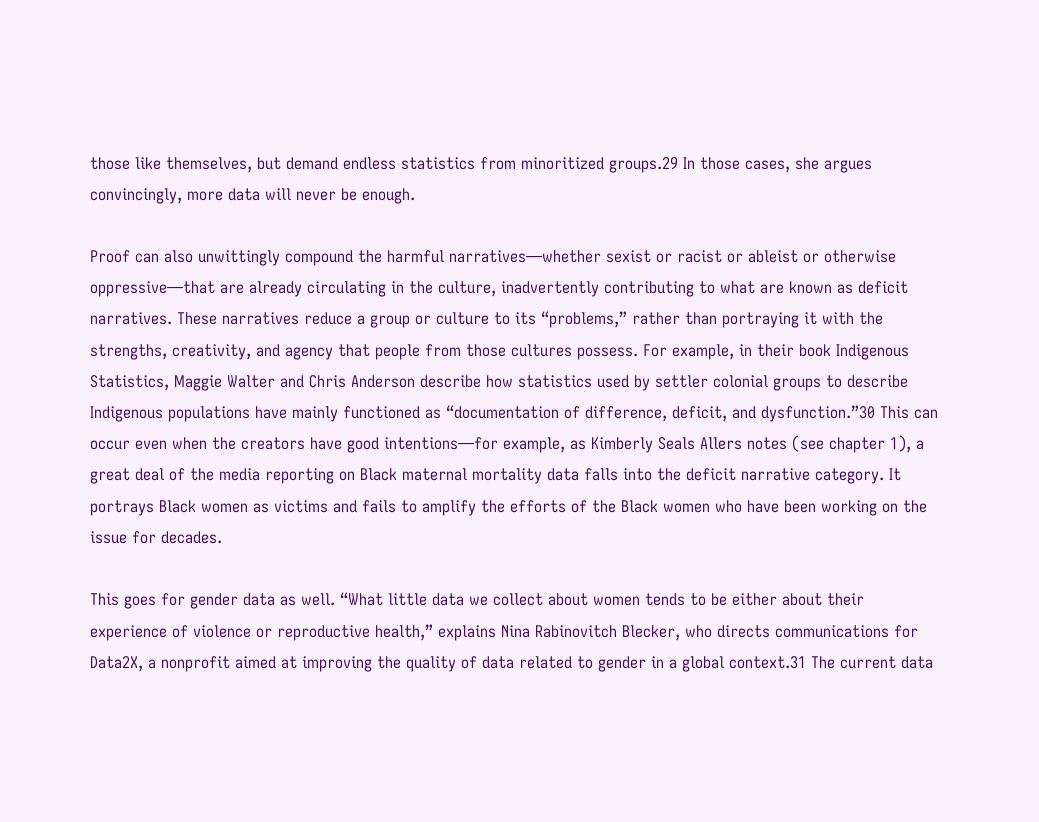those like themselves, but demand endless statistics from minoritized groups.29 In those cases, she argues convincingly, more data will never be enough.

Proof can also unwittingly compound the harmful narratives—whether sexist or racist or ableist or otherwise oppressive—that are already circulating in the culture, inadvertently contributing to what are known as deficit narratives. These narratives reduce a group or culture to its “problems,” rather than portraying it with the strengths, creativity, and agency that people from those cultures possess. For example, in their book Indigenous Statistics, Maggie Walter and Chris Anderson describe how statistics used by settler colonial groups to describe Indigenous populations have mainly functioned as “documentation of difference, deficit, and dysfunction.”30 This can occur even when the creators have good intentions—for example, as Kimberly Seals Allers notes (see chapter 1), a great deal of the media reporting on Black maternal mortality data falls into the deficit narrative category. It portrays Black women as victims and fails to amplify the efforts of the Black women who have been working on the issue for decades.

This goes for gender data as well. “What little data we collect about women tends to be either about their experience of violence or reproductive health,” explains Nina Rabinovitch Blecker, who directs communications for Data2X, a nonprofit aimed at improving the quality of data related to gender in a global context.31 The current data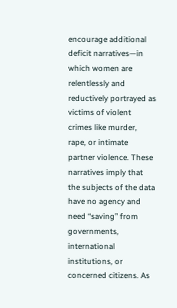encourage additional deficit narratives—in which women are relentlessly and reductively portrayed as victims of violent crimes like murder, rape, or intimate partner violence. These narratives imply that the subjects of the data have no agency and need “saving” from governments, international institutions, or concerned citizens. As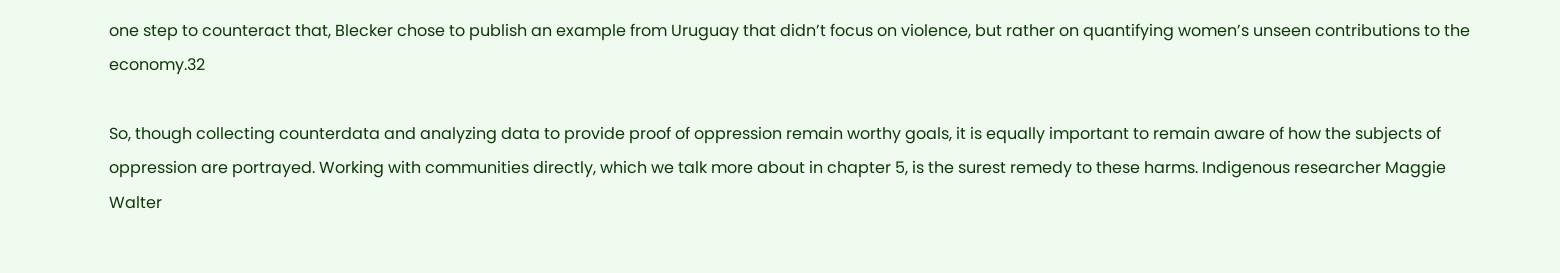one step to counteract that, Blecker chose to publish an example from Uruguay that didn’t focus on violence, but rather on quantifying women’s unseen contributions to the economy.32

So, though collecting counterdata and analyzing data to provide proof of oppression remain worthy goals, it is equally important to remain aware of how the subjects of oppression are portrayed. Working with communities directly, which we talk more about in chapter 5, is the surest remedy to these harms. Indigenous researcher Maggie Walter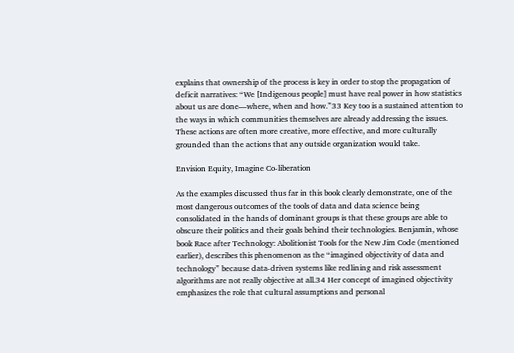explains that ownership of the process is key in order to stop the propagation of deficit narratives: “We [Indigenous people] must have real power in how statistics about us are done—where, when and how.”33 Key too is a sustained attention to the ways in which communities themselves are already addressing the issues. These actions are often more creative, more effective, and more culturally grounded than the actions that any outside organization would take.

Envision Equity, Imagine Co-liberation

As the examples discussed thus far in this book clearly demonstrate, one of the most dangerous outcomes of the tools of data and data science being consolidated in the hands of dominant groups is that these groups are able to obscure their politics and their goals behind their technologies. Benjamin, whose book Race after Technology: Abolitionist Tools for the New Jim Code (mentioned earlier), describes this phenomenon as the “imagined objectivity of data and technology” because data-driven systems like redlining and risk assessment algorithms are not really objective at all.34 Her concept of imagined objectivity emphasizes the role that cultural assumptions and personal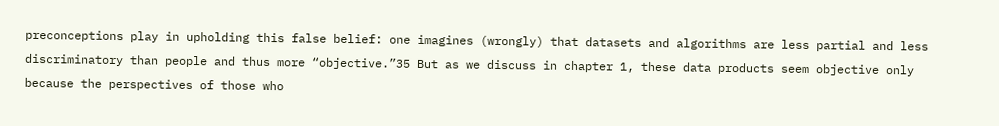preconceptions play in upholding this false belief: one imagines (wrongly) that datasets and algorithms are less partial and less discriminatory than people and thus more “objective.”35 But as we discuss in chapter 1, these data products seem objective only because the perspectives of those who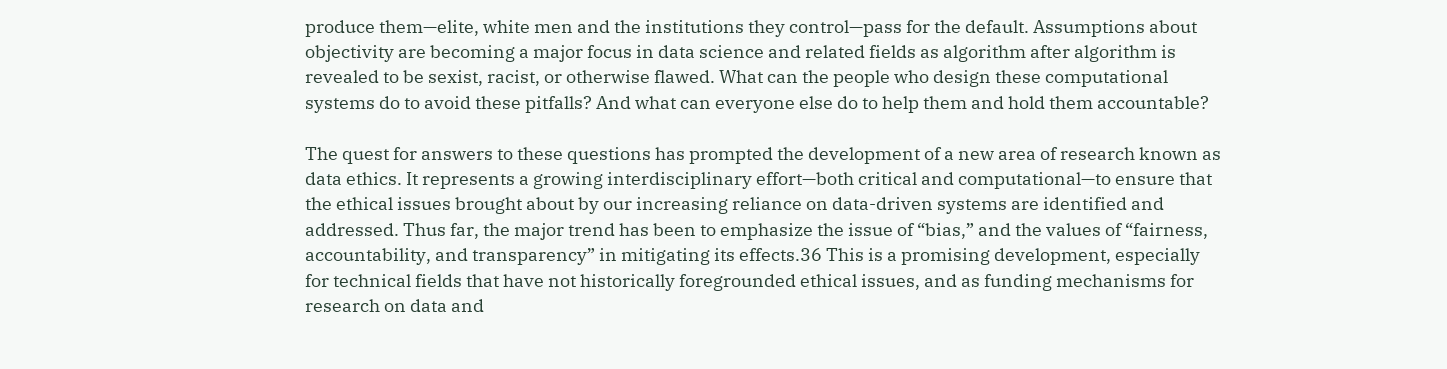produce them—elite, white men and the institutions they control—pass for the default. Assumptions about objectivity are becoming a major focus in data science and related fields as algorithm after algorithm is revealed to be sexist, racist, or otherwise flawed. What can the people who design these computational systems do to avoid these pitfalls? And what can everyone else do to help them and hold them accountable?

The quest for answers to these questions has prompted the development of a new area of research known as data ethics. It represents a growing interdisciplinary effort—both critical and computational—to ensure that the ethical issues brought about by our increasing reliance on data-driven systems are identified and addressed. Thus far, the major trend has been to emphasize the issue of “bias,” and the values of “fairness, accountability, and transparency” in mitigating its effects.36 This is a promising development, especially for technical fields that have not historically foregrounded ethical issues, and as funding mechanisms for research on data and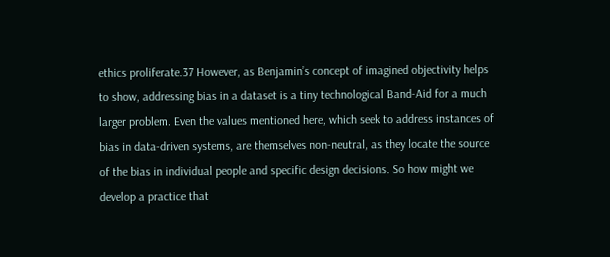ethics proliferate.37 However, as Benjamin’s concept of imagined objectivity helps to show, addressing bias in a dataset is a tiny technological Band-Aid for a much larger problem. Even the values mentioned here, which seek to address instances of bias in data-driven systems, are themselves non-neutral, as they locate the source of the bias in individual people and specific design decisions. So how might we develop a practice that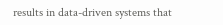results in data-driven systems that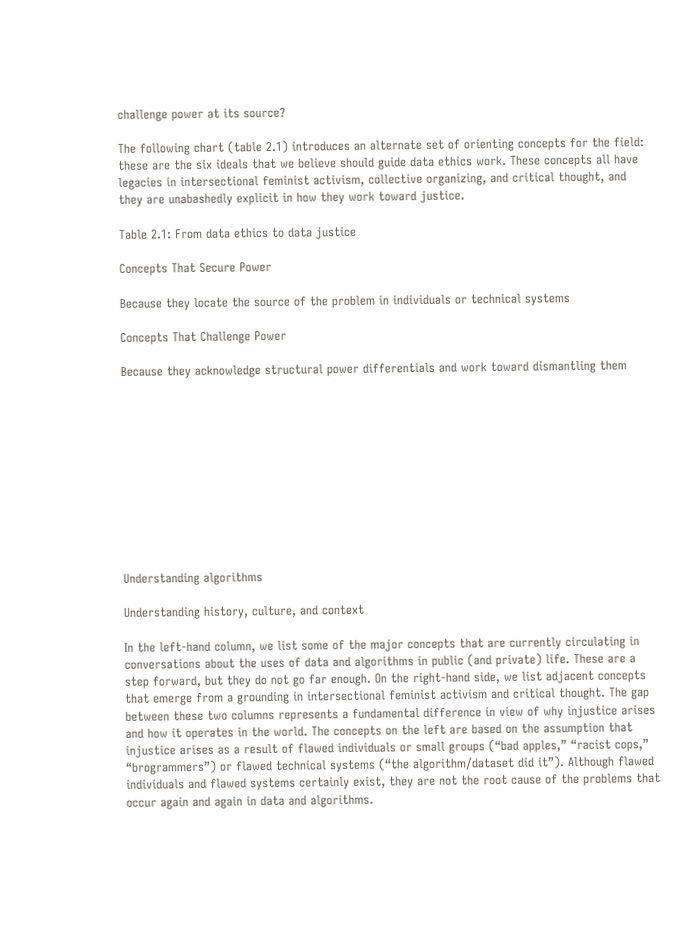challenge power at its source?

The following chart (table 2.1) introduces an alternate set of orienting concepts for the field: these are the six ideals that we believe should guide data ethics work. These concepts all have legacies in intersectional feminist activism, collective organizing, and critical thought, and they are unabashedly explicit in how they work toward justice.

Table 2.1: From data ethics to data justice

Concepts That Secure Power

Because they locate the source of the problem in individuals or technical systems

Concepts That Challenge Power

Because they acknowledge structural power differentials and work toward dismantling them











Understanding algorithms

Understanding history, culture, and context

In the left-hand column, we list some of the major concepts that are currently circulating in conversations about the uses of data and algorithms in public (and private) life. These are a step forward, but they do not go far enough. On the right-hand side, we list adjacent concepts that emerge from a grounding in intersectional feminist activism and critical thought. The gap between these two columns represents a fundamental difference in view of why injustice arises and how it operates in the world. The concepts on the left are based on the assumption that injustice arises as a result of flawed individuals or small groups (“bad apples,” “racist cops,” “brogrammers”) or flawed technical systems (“the algorithm/dataset did it”). Although flawed individuals and flawed systems certainly exist, they are not the root cause of the problems that occur again and again in data and algorithms.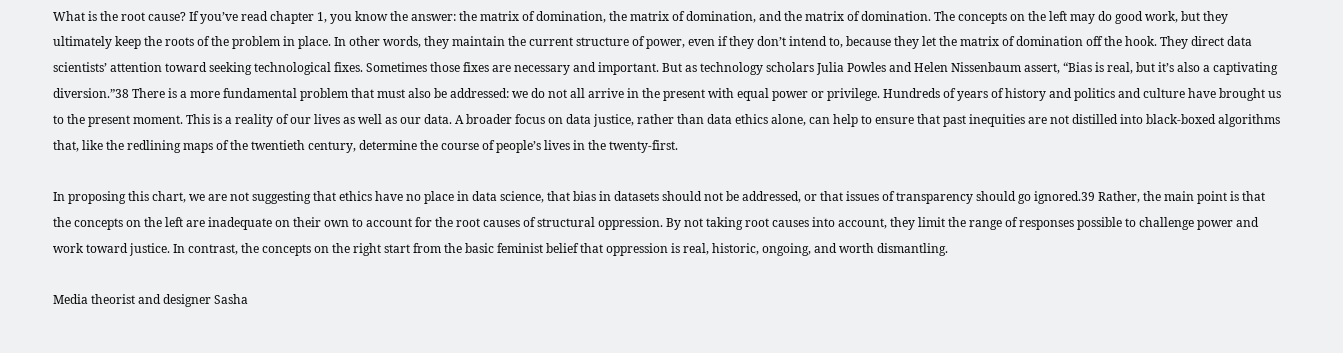What is the root cause? If you’ve read chapter 1, you know the answer: the matrix of domination, the matrix of domination, and the matrix of domination. The concepts on the left may do good work, but they ultimately keep the roots of the problem in place. In other words, they maintain the current structure of power, even if they don’t intend to, because they let the matrix of domination off the hook. They direct data scientists’ attention toward seeking technological fixes. Sometimes those fixes are necessary and important. But as technology scholars Julia Powles and Helen Nissenbaum assert, “Bias is real, but it’s also a captivating diversion.”38 There is a more fundamental problem that must also be addressed: we do not all arrive in the present with equal power or privilege. Hundreds of years of history and politics and culture have brought us to the present moment. This is a reality of our lives as well as our data. A broader focus on data justice, rather than data ethics alone, can help to ensure that past inequities are not distilled into black-boxed algorithms that, like the redlining maps of the twentieth century, determine the course of people’s lives in the twenty-first.

In proposing this chart, we are not suggesting that ethics have no place in data science, that bias in datasets should not be addressed, or that issues of transparency should go ignored.39 Rather, the main point is that the concepts on the left are inadequate on their own to account for the root causes of structural oppression. By not taking root causes into account, they limit the range of responses possible to challenge power and work toward justice. In contrast, the concepts on the right start from the basic feminist belief that oppression is real, historic, ongoing, and worth dismantling.

Media theorist and designer Sasha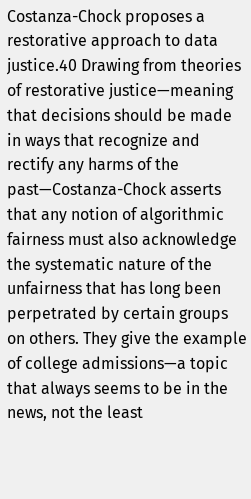Costanza-Chock proposes a restorative approach to data justice.40 Drawing from theories of restorative justice—meaning that decisions should be made in ways that recognize and rectify any harms of the past—Costanza-Chock asserts that any notion of algorithmic fairness must also acknowledge the systematic nature of the unfairness that has long been perpetrated by certain groups on others. They give the example of college admissions—a topic that always seems to be in the news, not the least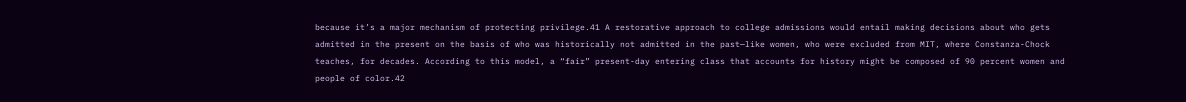because it’s a major mechanism of protecting privilege.41 A restorative approach to college admissions would entail making decisions about who gets admitted in the present on the basis of who was historically not admitted in the past—like women, who were excluded from MIT, where Constanza-Chock teaches, for decades. According to this model, a “fair” present-day entering class that accounts for history might be composed of 90 percent women and people of color.42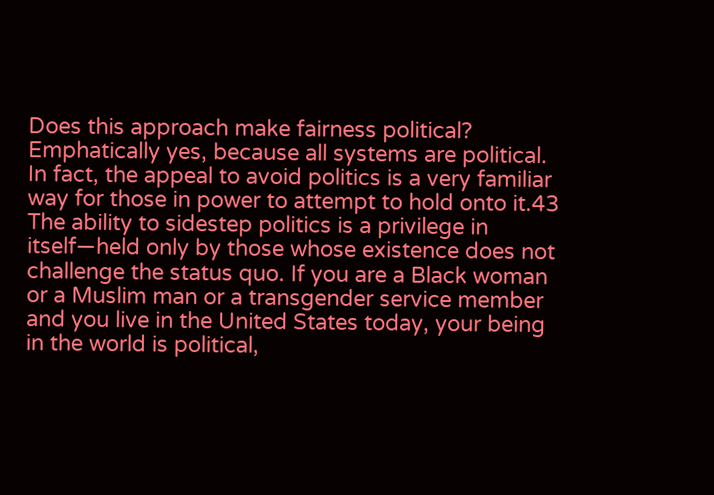Does this approach make fairness political? Emphatically yes, because all systems are political. In fact, the appeal to avoid politics is a very familiar way for those in power to attempt to hold onto it.43 The ability to sidestep politics is a privilege in itself—held only by those whose existence does not challenge the status quo. If you are a Black woman or a Muslim man or a transgender service member and you live in the United States today, your being in the world is political,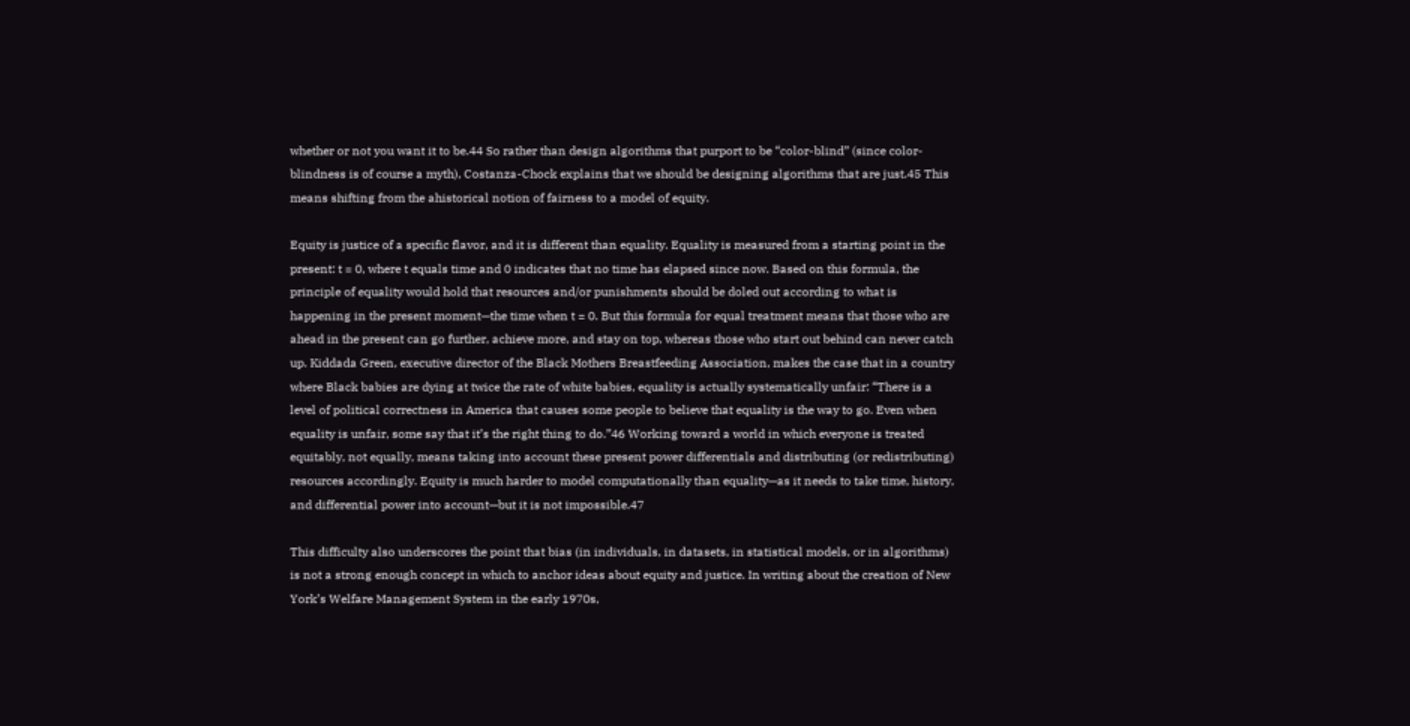whether or not you want it to be.44 So rather than design algorithms that purport to be “color-blind” (since color-blindness is of course a myth), Costanza-Chock explains that we should be designing algorithms that are just.45 This means shifting from the ahistorical notion of fairness to a model of equity.

Equity is justice of a specific flavor, and it is different than equality. Equality is measured from a starting point in the present: t = 0, where t equals time and 0 indicates that no time has elapsed since now. Based on this formula, the principle of equality would hold that resources and/or punishments should be doled out according to what is happening in the present moment—the time when t = 0. But this formula for equal treatment means that those who are ahead in the present can go further, achieve more, and stay on top, whereas those who start out behind can never catch up. Kiddada Green, executive director of the Black Mothers Breastfeeding Association, makes the case that in a country where Black babies are dying at twice the rate of white babies, equality is actually systematically unfair: “There is a level of political correctness in America that causes some people to believe that equality is the way to go. Even when equality is unfair, some say that it’s the right thing to do.”46 Working toward a world in which everyone is treated equitably, not equally, means taking into account these present power differentials and distributing (or redistributing) resources accordingly. Equity is much harder to model computationally than equality—as it needs to take time, history, and differential power into account—but it is not impossible.47

This difficulty also underscores the point that bias (in individuals, in datasets, in statistical models, or in algorithms) is not a strong enough concept in which to anchor ideas about equity and justice. In writing about the creation of New York’s Welfare Management System in the early 1970s,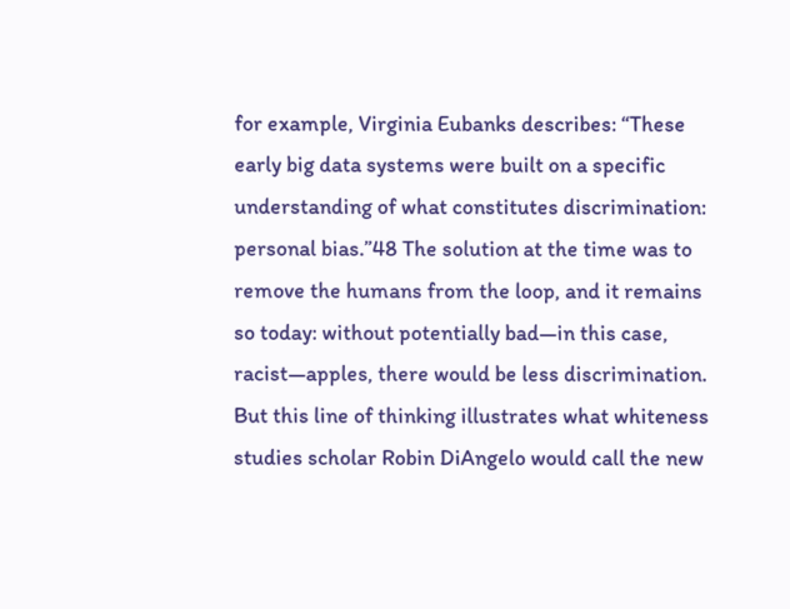for example, Virginia Eubanks describes: “These early big data systems were built on a specific understanding of what constitutes discrimination: personal bias.”48 The solution at the time was to remove the humans from the loop, and it remains so today: without potentially bad—in this case, racist—apples, there would be less discrimination. But this line of thinking illustrates what whiteness studies scholar Robin DiAngelo would call the new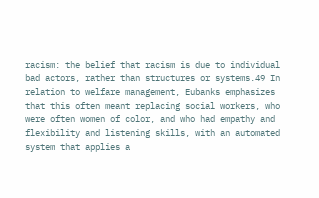racism: the belief that racism is due to individual bad actors, rather than structures or systems.49 In relation to welfare management, Eubanks emphasizes that this often meant replacing social workers, who were often women of color, and who had empathy and flexibility and listening skills, with an automated system that applies a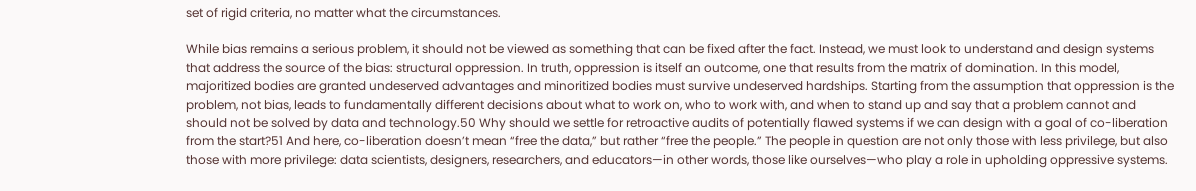set of rigid criteria, no matter what the circumstances.

While bias remains a serious problem, it should not be viewed as something that can be fixed after the fact. Instead, we must look to understand and design systems that address the source of the bias: structural oppression. In truth, oppression is itself an outcome, one that results from the matrix of domination. In this model, majoritized bodies are granted undeserved advantages and minoritized bodies must survive undeserved hardships. Starting from the assumption that oppression is the problem, not bias, leads to fundamentally different decisions about what to work on, who to work with, and when to stand up and say that a problem cannot and should not be solved by data and technology.50 Why should we settle for retroactive audits of potentially flawed systems if we can design with a goal of co-liberation from the start?51 And here, co-liberation doesn’t mean “free the data,” but rather “free the people.” The people in question are not only those with less privilege, but also those with more privilege: data scientists, designers, researchers, and educators—in other words, those like ourselves—who play a role in upholding oppressive systems.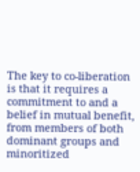The key to co-liberation is that it requires a commitment to and a belief in mutual benefit, from members of both dominant groups and minoritized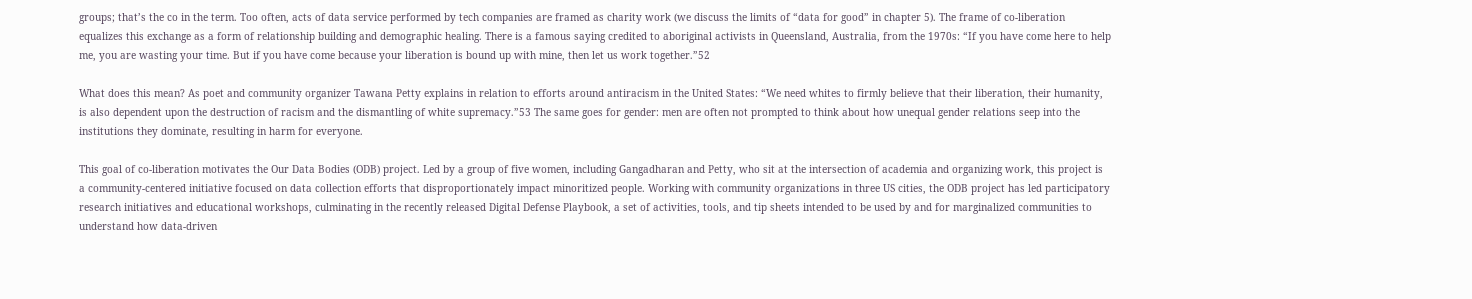groups; that’s the co in the term. Too often, acts of data service performed by tech companies are framed as charity work (we discuss the limits of “data for good” in chapter 5). The frame of co-liberation equalizes this exchange as a form of relationship building and demographic healing. There is a famous saying credited to aboriginal activists in Queensland, Australia, from the 1970s: “If you have come here to help me, you are wasting your time. But if you have come because your liberation is bound up with mine, then let us work together.”52

What does this mean? As poet and community organizer Tawana Petty explains in relation to efforts around antiracism in the United States: “We need whites to firmly believe that their liberation, their humanity, is also dependent upon the destruction of racism and the dismantling of white supremacy.”53 The same goes for gender: men are often not prompted to think about how unequal gender relations seep into the institutions they dominate, resulting in harm for everyone.

This goal of co-liberation motivates the Our Data Bodies (ODB) project. Led by a group of five women, including Gangadharan and Petty, who sit at the intersection of academia and organizing work, this project is a community-centered initiative focused on data collection efforts that disproportionately impact minoritized people. Working with community organizations in three US cities, the ODB project has led participatory research initiatives and educational workshops, culminating in the recently released Digital Defense Playbook, a set of activities, tools, and tip sheets intended to be used by and for marginalized communities to understand how data-driven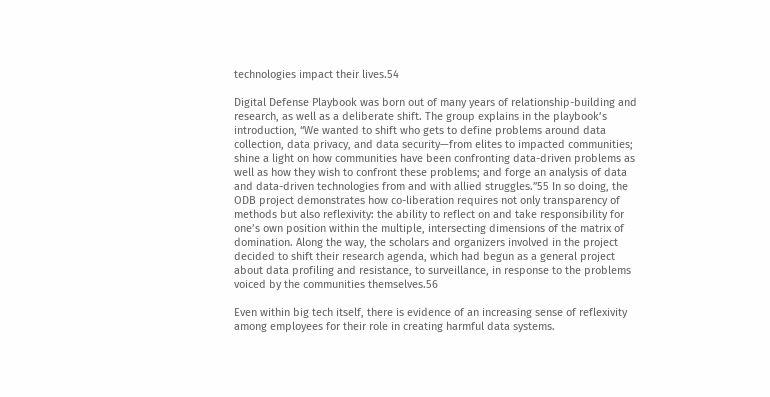technologies impact their lives.54

Digital Defense Playbook was born out of many years of relationship-building and research, as well as a deliberate shift. The group explains in the playbook’s introduction, “We wanted to shift who gets to define problems around data collection, data privacy, and data security—from elites to impacted communities; shine a light on how communities have been confronting data-driven problems as well as how they wish to confront these problems; and forge an analysis of data and data-driven technologies from and with allied struggles.”55 In so doing, the ODB project demonstrates how co-liberation requires not only transparency of methods but also reflexivity: the ability to reflect on and take responsibility for one’s own position within the multiple, intersecting dimensions of the matrix of domination. Along the way, the scholars and organizers involved in the project decided to shift their research agenda, which had begun as a general project about data profiling and resistance, to surveillance, in response to the problems voiced by the communities themselves.56

Even within big tech itself, there is evidence of an increasing sense of reflexivity among employees for their role in creating harmful data systems.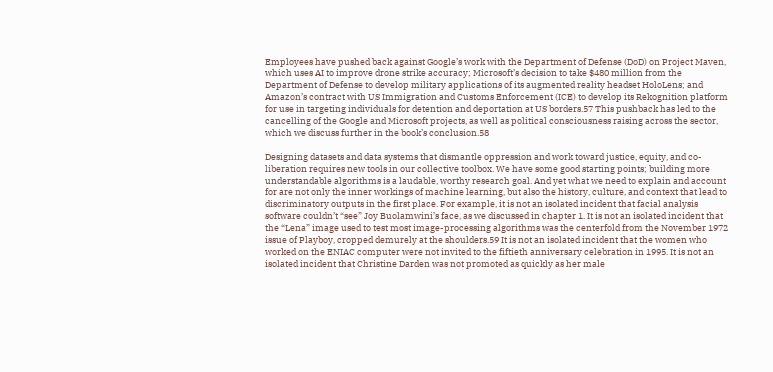Employees have pushed back against Google’s work with the Department of Defense (DoD) on Project Maven, which uses AI to improve drone strike accuracy; Microsoft’s decision to take $480 million from the Department of Defense to develop military applications of its augmented reality headset HoloLens; and Amazon’s contract with US Immigration and Customs Enforcement (ICE) to develop its Rekognition platform for use in targeting individuals for detention and deportation at US borders.57 This pushback has led to the cancelling of the Google and Microsoft projects, as well as political consciousness raising across the sector, which we discuss further in the book’s conclusion.58

Designing datasets and data systems that dismantle oppression and work toward justice, equity, and co-liberation requires new tools in our collective toolbox. We have some good starting points; building more understandable algorithms is a laudable, worthy research goal. And yet what we need to explain and account for are not only the inner workings of machine learning, but also the history, culture, and context that lead to discriminatory outputs in the first place. For example, it is not an isolated incident that facial analysis software couldn’t “see” Joy Buolamwini’s face, as we discussed in chapter 1. It is not an isolated incident that the “Lena” image used to test most image-processing algorithms was the centerfold from the November 1972 issue of Playboy, cropped demurely at the shoulders.59 It is not an isolated incident that the women who worked on the ENIAC computer were not invited to the fiftieth anniversary celebration in 1995. It is not an isolated incident that Christine Darden was not promoted as quickly as her male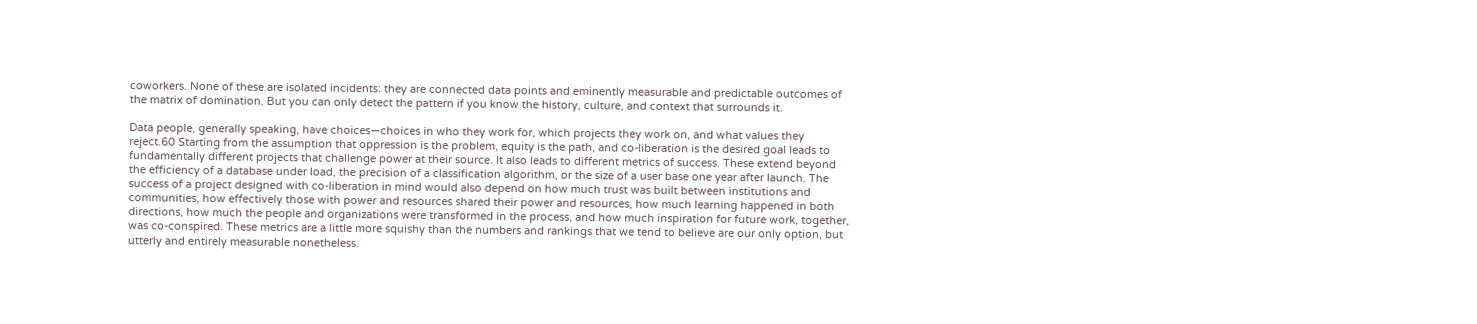coworkers. None of these are isolated incidents: they are connected data points and eminently measurable and predictable outcomes of the matrix of domination. But you can only detect the pattern if you know the history, culture, and context that surrounds it.

Data people, generally speaking, have choices—choices in who they work for, which projects they work on, and what values they reject.60 Starting from the assumption that oppression is the problem, equity is the path, and co-liberation is the desired goal leads to fundamentally different projects that challenge power at their source. It also leads to different metrics of success. These extend beyond the efficiency of a database under load, the precision of a classification algorithm, or the size of a user base one year after launch. The success of a project designed with co-liberation in mind would also depend on how much trust was built between institutions and communities, how effectively those with power and resources shared their power and resources, how much learning happened in both directions, how much the people and organizations were transformed in the process, and how much inspiration for future work, together, was co-conspired. These metrics are a little more squishy than the numbers and rankings that we tend to believe are our only option, but utterly and entirely measurable nonetheless.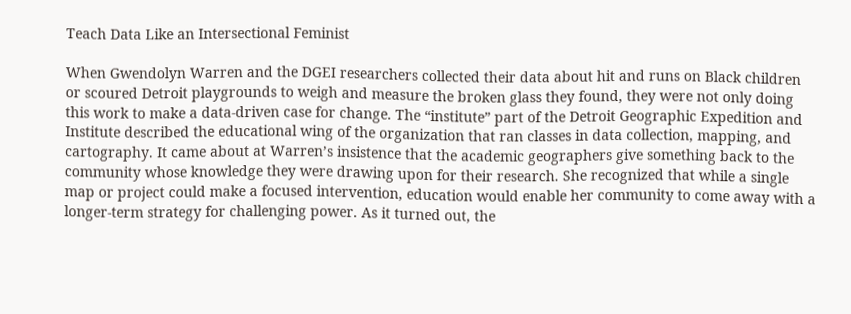Teach Data Like an Intersectional Feminist

When Gwendolyn Warren and the DGEI researchers collected their data about hit and runs on Black children or scoured Detroit playgrounds to weigh and measure the broken glass they found, they were not only doing this work to make a data-driven case for change. The “institute” part of the Detroit Geographic Expedition and Institute described the educational wing of the organization that ran classes in data collection, mapping, and cartography. It came about at Warren’s insistence that the academic geographers give something back to the community whose knowledge they were drawing upon for their research. She recognized that while a single map or project could make a focused intervention, education would enable her community to come away with a longer-term strategy for challenging power. As it turned out, the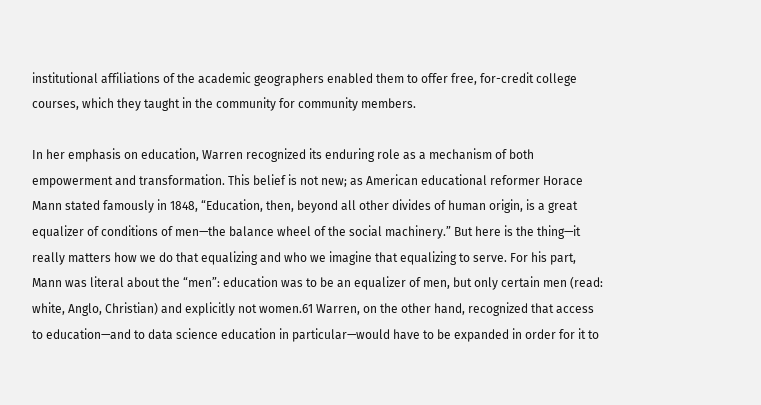institutional affiliations of the academic geographers enabled them to offer free, for-credit college courses, which they taught in the community for community members.

In her emphasis on education, Warren recognized its enduring role as a mechanism of both empowerment and transformation. This belief is not new; as American educational reformer Horace Mann stated famously in 1848, “Education, then, beyond all other divides of human origin, is a great equalizer of conditions of men—the balance wheel of the social machinery.” But here is the thing—it really matters how we do that equalizing and who we imagine that equalizing to serve. For his part, Mann was literal about the “men”: education was to be an equalizer of men, but only certain men (read: white, Anglo, Christian) and explicitly not women.61 Warren, on the other hand, recognized that access to education—and to data science education in particular—would have to be expanded in order for it to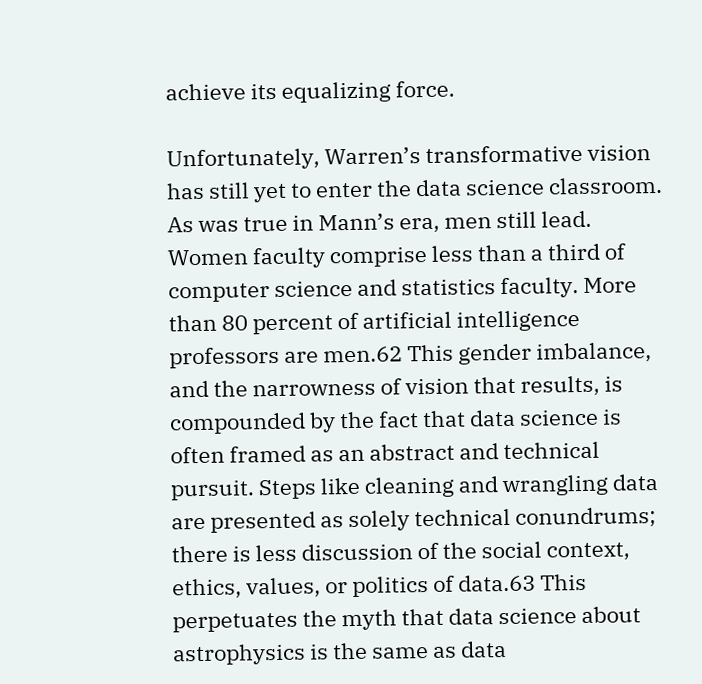achieve its equalizing force.

Unfortunately, Warren’s transformative vision has still yet to enter the data science classroom. As was true in Mann’s era, men still lead. Women faculty comprise less than a third of computer science and statistics faculty. More than 80 percent of artificial intelligence professors are men.62 This gender imbalance, and the narrowness of vision that results, is compounded by the fact that data science is often framed as an abstract and technical pursuit. Steps like cleaning and wrangling data are presented as solely technical conundrums; there is less discussion of the social context, ethics, values, or politics of data.63 This perpetuates the myth that data science about astrophysics is the same as data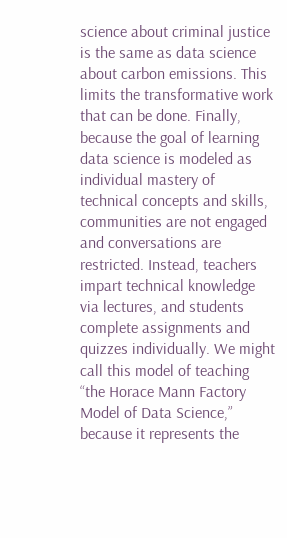science about criminal justice is the same as data science about carbon emissions. This limits the transformative work that can be done. Finally, because the goal of learning data science is modeled as individual mastery of technical concepts and skills, communities are not engaged and conversations are restricted. Instead, teachers impart technical knowledge via lectures, and students complete assignments and quizzes individually. We might call this model of teaching “the Horace Mann Factory Model of Data Science,” because it represents the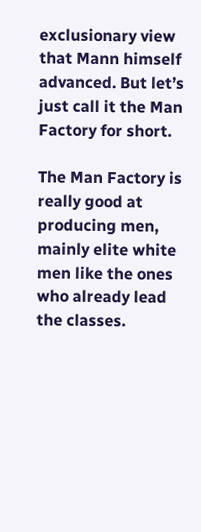exclusionary view that Mann himself advanced. But let’s just call it the Man Factory for short.

The Man Factory is really good at producing men, mainly elite white men like the ones who already lead the classes.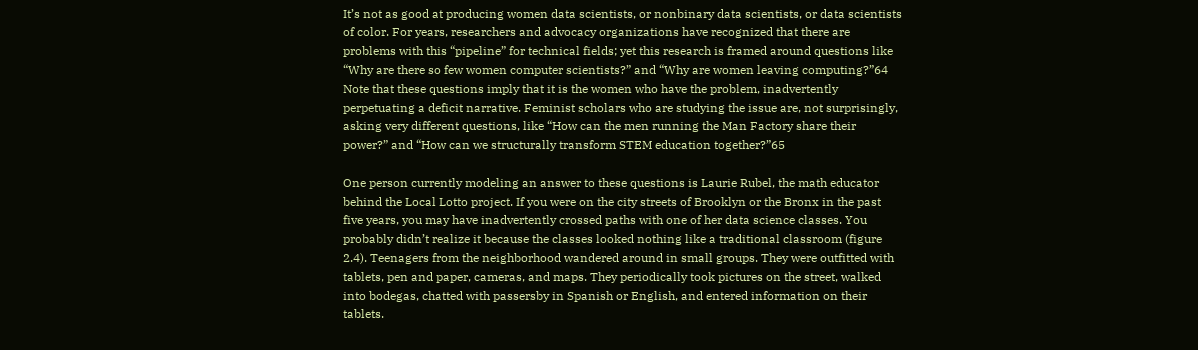It’s not as good at producing women data scientists, or nonbinary data scientists, or data scientists of color. For years, researchers and advocacy organizations have recognized that there are problems with this “pipeline” for technical fields; yet this research is framed around questions like “Why are there so few women computer scientists?” and “Why are women leaving computing?”64 Note that these questions imply that it is the women who have the problem, inadvertently perpetuating a deficit narrative. Feminist scholars who are studying the issue are, not surprisingly, asking very different questions, like “How can the men running the Man Factory share their power?” and “How can we structurally transform STEM education together?”65

One person currently modeling an answer to these questions is Laurie Rubel, the math educator behind the Local Lotto project. If you were on the city streets of Brooklyn or the Bronx in the past five years, you may have inadvertently crossed paths with one of her data science classes. You probably didn’t realize it because the classes looked nothing like a traditional classroom (figure 2.4). Teenagers from the neighborhood wandered around in small groups. They were outfitted with tablets, pen and paper, cameras, and maps. They periodically took pictures on the street, walked into bodegas, chatted with passersby in Spanish or English, and entered information on their tablets.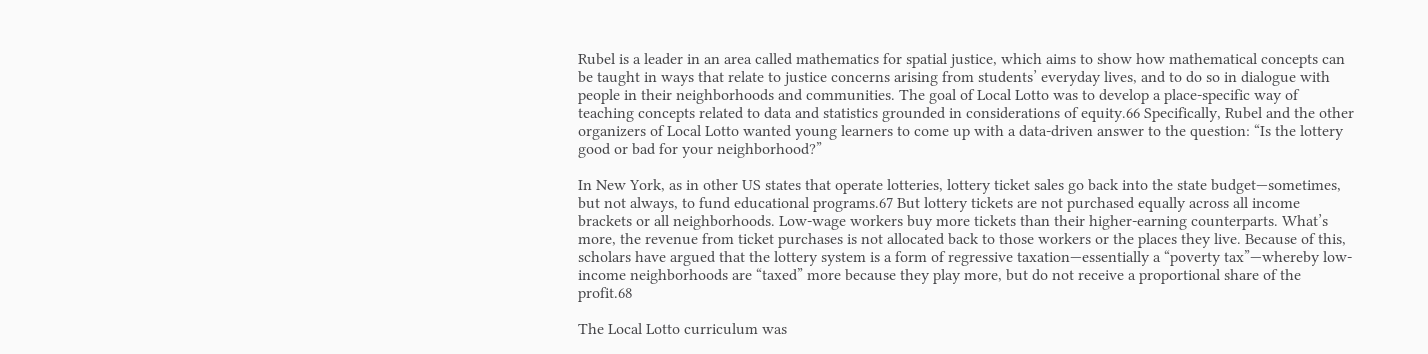Rubel is a leader in an area called mathematics for spatial justice, which aims to show how mathematical concepts can be taught in ways that relate to justice concerns arising from students’ everyday lives, and to do so in dialogue with people in their neighborhoods and communities. The goal of Local Lotto was to develop a place-specific way of teaching concepts related to data and statistics grounded in considerations of equity.66 Specifically, Rubel and the other organizers of Local Lotto wanted young learners to come up with a data-driven answer to the question: “Is the lottery good or bad for your neighborhood?”

In New York, as in other US states that operate lotteries, lottery ticket sales go back into the state budget—sometimes, but not always, to fund educational programs.67 But lottery tickets are not purchased equally across all income brackets or all neighborhoods. Low-wage workers buy more tickets than their higher-earning counterparts. What’s more, the revenue from ticket purchases is not allocated back to those workers or the places they live. Because of this, scholars have argued that the lottery system is a form of regressive taxation—essentially a “poverty tax”—whereby low-income neighborhoods are “taxed” more because they play more, but do not receive a proportional share of the profit.68

The Local Lotto curriculum was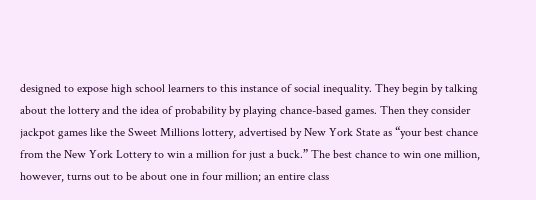designed to expose high school learners to this instance of social inequality. They begin by talking about the lottery and the idea of probability by playing chance-based games. Then they consider jackpot games like the Sweet Millions lottery, advertised by New York State as “your best chance from the New York Lottery to win a million for just a buck.” The best chance to win one million, however, turns out to be about one in four million; an entire class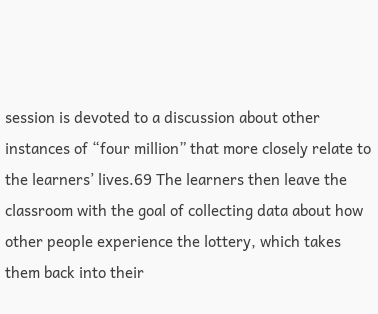session is devoted to a discussion about other instances of “four million” that more closely relate to the learners’ lives.69 The learners then leave the classroom with the goal of collecting data about how other people experience the lottery, which takes them back into their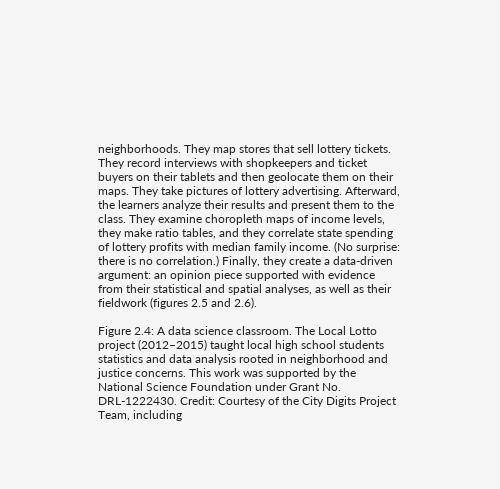neighborhoods. They map stores that sell lottery tickets. They record interviews with shopkeepers and ticket buyers on their tablets and then geolocate them on their maps. They take pictures of lottery advertising. Afterward, the learners analyze their results and present them to the class. They examine choropleth maps of income levels, they make ratio tables, and they correlate state spending of lottery profits with median family income. (No surprise: there is no correlation.) Finally, they create a data-driven argument: an opinion piece supported with evidence from their statistical and spatial analyses, as well as their fieldwork (figures 2.5 and 2.6).

Figure 2.4: A data science classroom. The Local Lotto project (2012–2015) taught local high school students statistics and data analysis rooted in neighborhood and justice concerns. This work was supported by the National Science Foundation under Grant No. DRL-1222430. Credit: Courtesy of the City Digits Project Team, including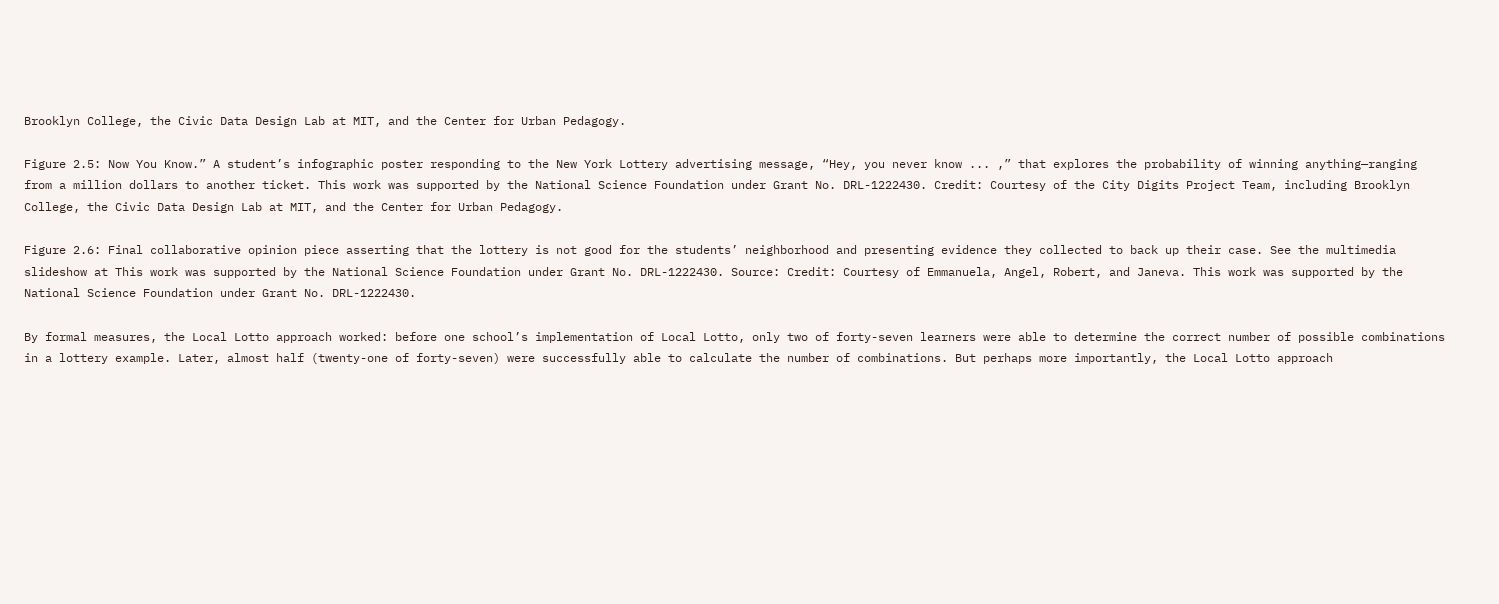Brooklyn College, the Civic Data Design Lab at MIT, and the Center for Urban Pedagogy.

Figure 2.5: Now You Know.” A student’s infographic poster responding to the New York Lottery advertising message, “Hey, you never know ... ,” that explores the probability of winning anything—ranging from a million dollars to another ticket. This work was supported by the National Science Foundation under Grant No. DRL-1222430. Credit: Courtesy of the City Digits Project Team, including Brooklyn College, the Civic Data Design Lab at MIT, and the Center for Urban Pedagogy.

Figure 2.6: Final collaborative opinion piece asserting that the lottery is not good for the students’ neighborhood and presenting evidence they collected to back up their case. See the multimedia slideshow at This work was supported by the National Science Foundation under Grant No. DRL-1222430. Source: Credit: Courtesy of Emmanuela, Angel, Robert, and Janeva. This work was supported by the National Science Foundation under Grant No. DRL-1222430.

By formal measures, the Local Lotto approach worked: before one school’s implementation of Local Lotto, only two of forty-seven learners were able to determine the correct number of possible combinations in a lottery example. Later, almost half (twenty-one of forty-seven) were successfully able to calculate the number of combinations. But perhaps more importantly, the Local Lotto approach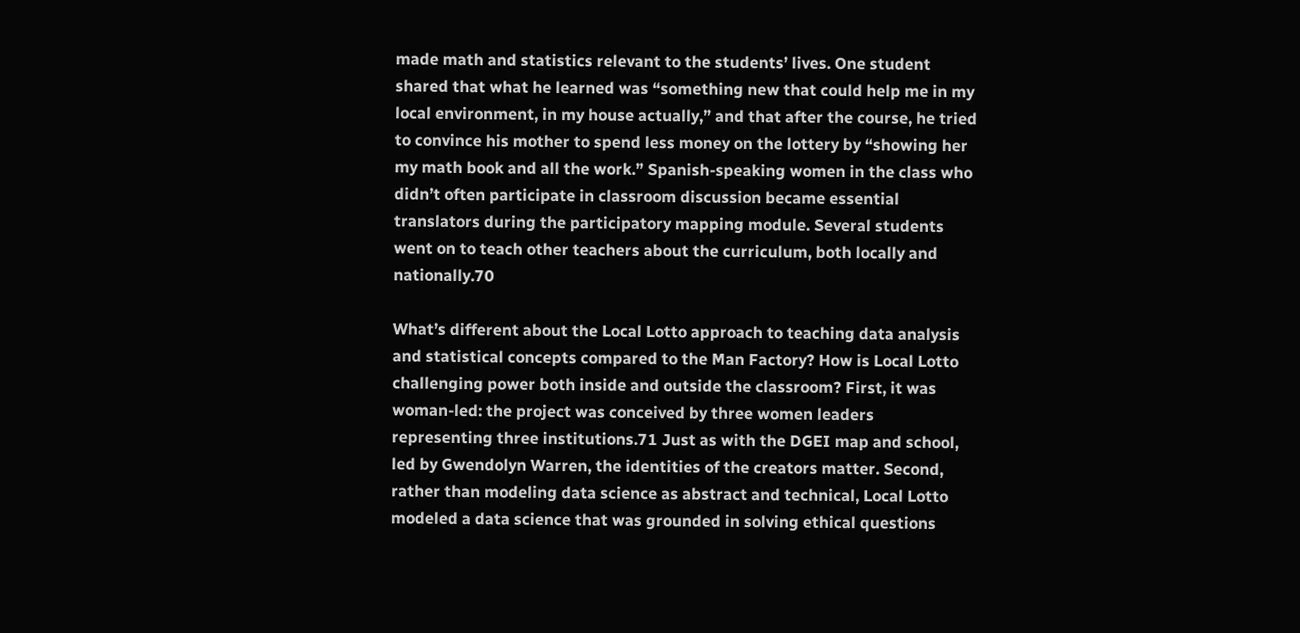made math and statistics relevant to the students’ lives. One student shared that what he learned was “something new that could help me in my local environment, in my house actually,” and that after the course, he tried to convince his mother to spend less money on the lottery by “showing her my math book and all the work.” Spanish-speaking women in the class who didn’t often participate in classroom discussion became essential translators during the participatory mapping module. Several students went on to teach other teachers about the curriculum, both locally and nationally.70

What’s different about the Local Lotto approach to teaching data analysis and statistical concepts compared to the Man Factory? How is Local Lotto challenging power both inside and outside the classroom? First, it was woman-led: the project was conceived by three women leaders representing three institutions.71 Just as with the DGEI map and school, led by Gwendolyn Warren, the identities of the creators matter. Second, rather than modeling data science as abstract and technical, Local Lotto modeled a data science that was grounded in solving ethical questions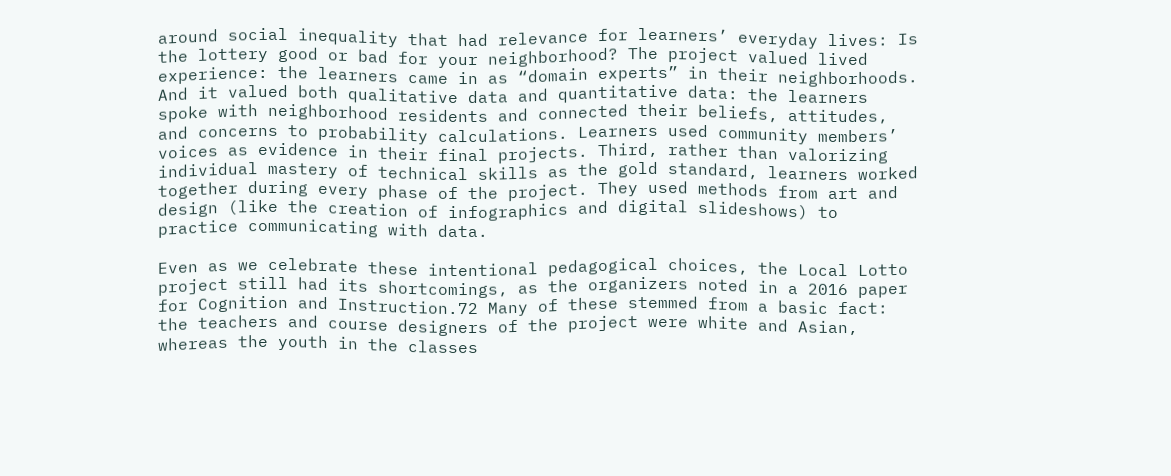around social inequality that had relevance for learners’ everyday lives: Is the lottery good or bad for your neighborhood? The project valued lived experience: the learners came in as “domain experts” in their neighborhoods. And it valued both qualitative data and quantitative data: the learners spoke with neighborhood residents and connected their beliefs, attitudes, and concerns to probability calculations. Learners used community members’ voices as evidence in their final projects. Third, rather than valorizing individual mastery of technical skills as the gold standard, learners worked together during every phase of the project. They used methods from art and design (like the creation of infographics and digital slideshows) to practice communicating with data.

Even as we celebrate these intentional pedagogical choices, the Local Lotto project still had its shortcomings, as the organizers noted in a 2016 paper for Cognition and Instruction.72 Many of these stemmed from a basic fact: the teachers and course designers of the project were white and Asian, whereas the youth in the classes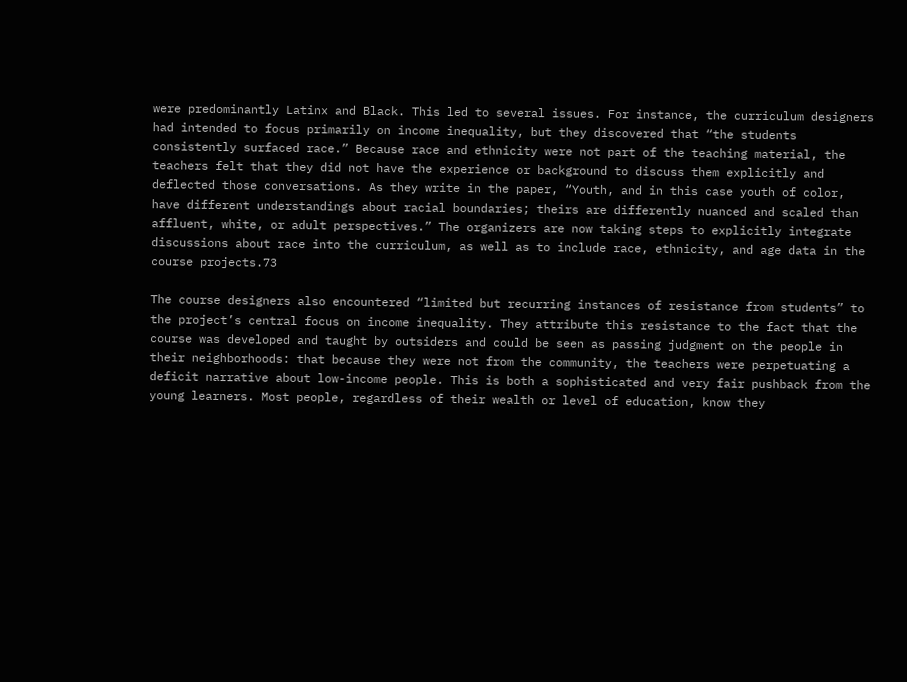were predominantly Latinx and Black. This led to several issues. For instance, the curriculum designers had intended to focus primarily on income inequality, but they discovered that “the students consistently surfaced race.” Because race and ethnicity were not part of the teaching material, the teachers felt that they did not have the experience or background to discuss them explicitly and deflected those conversations. As they write in the paper, “Youth, and in this case youth of color, have different understandings about racial boundaries; theirs are differently nuanced and scaled than affluent, white, or adult perspectives.” The organizers are now taking steps to explicitly integrate discussions about race into the curriculum, as well as to include race, ethnicity, and age data in the course projects.73

The course designers also encountered “limited but recurring instances of resistance from students” to the project’s central focus on income inequality. They attribute this resistance to the fact that the course was developed and taught by outsiders and could be seen as passing judgment on the people in their neighborhoods: that because they were not from the community, the teachers were perpetuating a deficit narrative about low-income people. This is both a sophisticated and very fair pushback from the young learners. Most people, regardless of their wealth or level of education, know they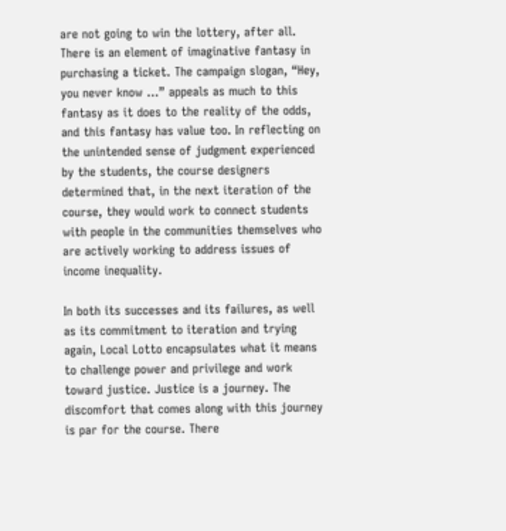are not going to win the lottery, after all. There is an element of imaginative fantasy in purchasing a ticket. The campaign slogan, “Hey, you never know ...” appeals as much to this fantasy as it does to the reality of the odds, and this fantasy has value too. In reflecting on the unintended sense of judgment experienced by the students, the course designers determined that, in the next iteration of the course, they would work to connect students with people in the communities themselves who are actively working to address issues of income inequality.

In both its successes and its failures, as well as its commitment to iteration and trying again, Local Lotto encapsulates what it means to challenge power and privilege and work toward justice. Justice is a journey. The discomfort that comes along with this journey is par for the course. There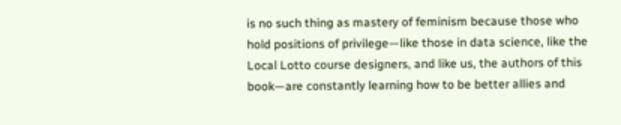is no such thing as mastery of feminism because those who hold positions of privilege—like those in data science, like the Local Lotto course designers, and like us, the authors of this book—are constantly learning how to be better allies and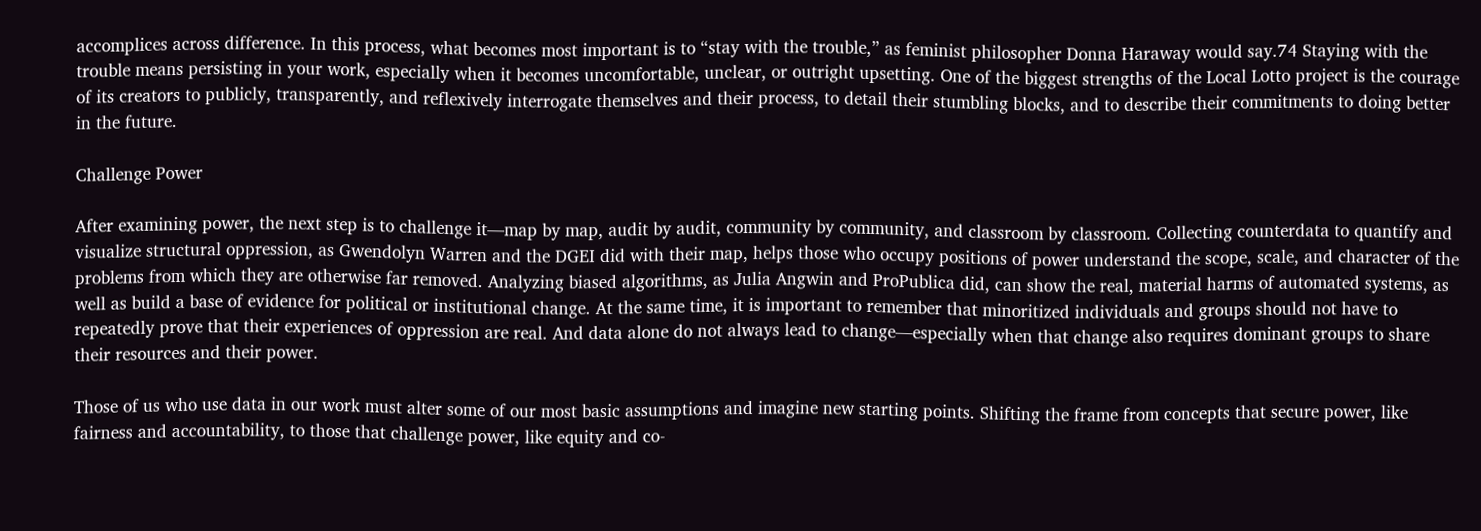accomplices across difference. In this process, what becomes most important is to “stay with the trouble,” as feminist philosopher Donna Haraway would say.74 Staying with the trouble means persisting in your work, especially when it becomes uncomfortable, unclear, or outright upsetting. One of the biggest strengths of the Local Lotto project is the courage of its creators to publicly, transparently, and reflexively interrogate themselves and their process, to detail their stumbling blocks, and to describe their commitments to doing better in the future.

Challenge Power

After examining power, the next step is to challenge it—map by map, audit by audit, community by community, and classroom by classroom. Collecting counterdata to quantify and visualize structural oppression, as Gwendolyn Warren and the DGEI did with their map, helps those who occupy positions of power understand the scope, scale, and character of the problems from which they are otherwise far removed. Analyzing biased algorithms, as Julia Angwin and ProPublica did, can show the real, material harms of automated systems, as well as build a base of evidence for political or institutional change. At the same time, it is important to remember that minoritized individuals and groups should not have to repeatedly prove that their experiences of oppression are real. And data alone do not always lead to change—especially when that change also requires dominant groups to share their resources and their power.

Those of us who use data in our work must alter some of our most basic assumptions and imagine new starting points. Shifting the frame from concepts that secure power, like fairness and accountability, to those that challenge power, like equity and co-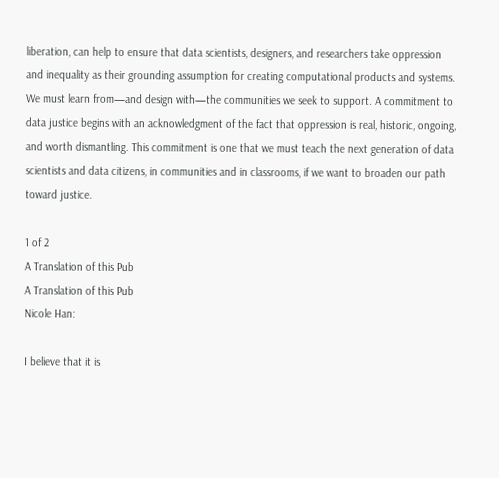liberation, can help to ensure that data scientists, designers, and researchers take oppression and inequality as their grounding assumption for creating computational products and systems. We must learn from—and design with—the communities we seek to support. A commitment to data justice begins with an acknowledgment of the fact that oppression is real, historic, ongoing, and worth dismantling. This commitment is one that we must teach the next generation of data scientists and data citizens, in communities and in classrooms, if we want to broaden our path toward justice.

1 of 2
A Translation of this Pub
A Translation of this Pub
Nicole Han:

I believe that it is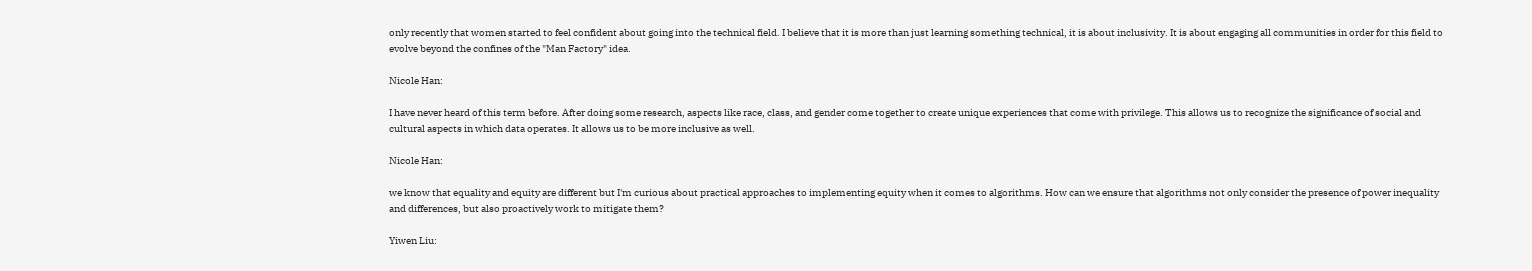only recently that women started to feel confident about going into the technical field. I believe that it is more than just learning something technical, it is about inclusivity. It is about engaging all communities in order for this field to evolve beyond the confines of the "Man Factory" idea.

Nicole Han:

I have never heard of this term before. After doing some research, aspects like race, class, and gender come together to create unique experiences that come with privilege. This allows us to recognize the significance of social and cultural aspects in which data operates. It allows us to be more inclusive as well.

Nicole Han:

we know that equality and equity are different but I'm curious about practical approaches to implementing equity when it comes to algorithms. How can we ensure that algorithms not only consider the presence of power inequality and differences, but also proactively work to mitigate them?

Yiwen Liu: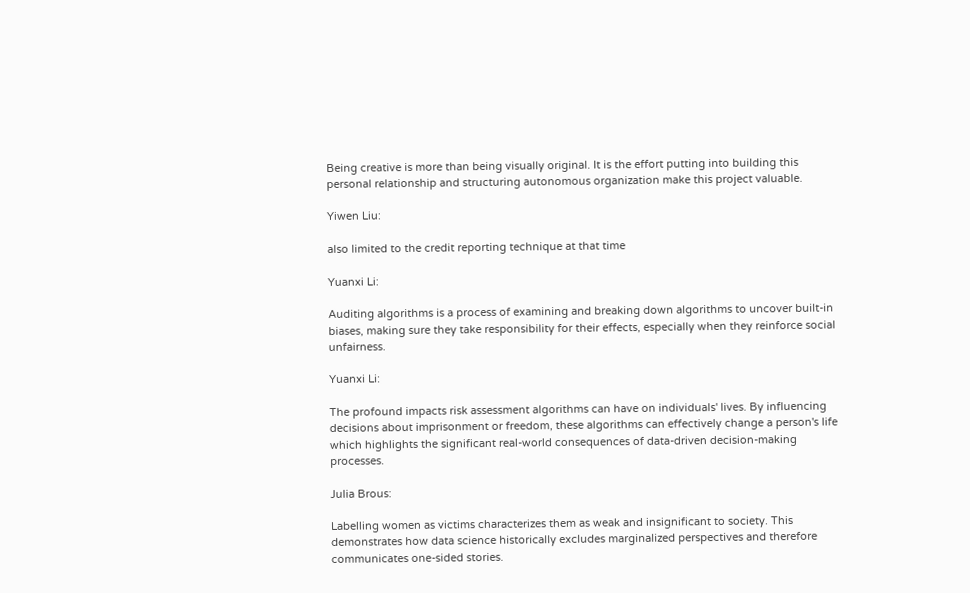Being creative is more than being visually original. It is the effort putting into building this personal relationship and structuring autonomous organization make this project valuable.

Yiwen Liu:

also limited to the credit reporting technique at that time

Yuanxi Li:

Auditing algorithms is a process of examining and breaking down algorithms to uncover built-in biases, making sure they take responsibility for their effects, especially when they reinforce social unfairness.

Yuanxi Li:

The profound impacts risk assessment algorithms can have on individuals' lives. By influencing decisions about imprisonment or freedom, these algorithms can effectively change a person's life which highlights the significant real-world consequences of data-driven decision-making processes.

Julia Brous:

Labelling women as victims characterizes them as weak and insignificant to society. This demonstrates how data science historically excludes marginalized perspectives and therefore communicates one-sided stories.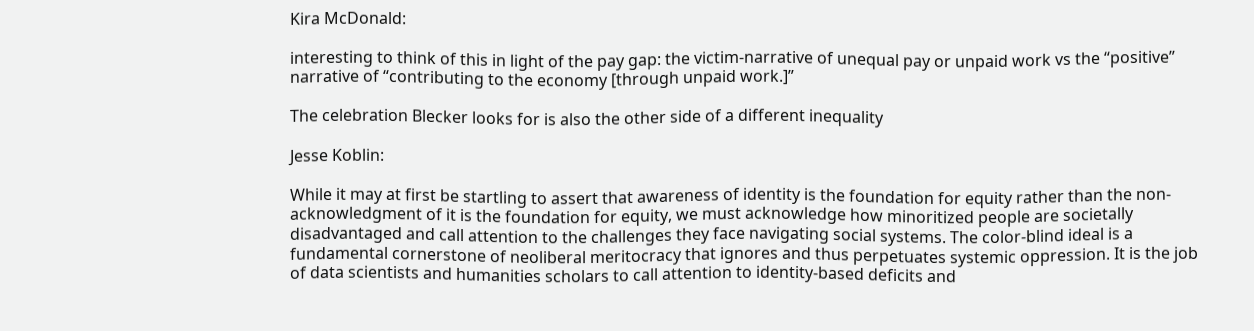Kira McDonald:

interesting to think of this in light of the pay gap: the victim-narrative of unequal pay or unpaid work vs the “positive” narrative of “contributing to the economy [through unpaid work.]”

The celebration Blecker looks for is also the other side of a different inequality

Jesse Koblin:

While it may at first be startling to assert that awareness of identity is the foundation for equity rather than the non-acknowledgment of it is the foundation for equity, we must acknowledge how minoritized people are societally disadvantaged and call attention to the challenges they face navigating social systems. The color-blind ideal is a fundamental cornerstone of neoliberal meritocracy that ignores and thus perpetuates systemic oppression. It is the job of data scientists and humanities scholars to call attention to identity-based deficits and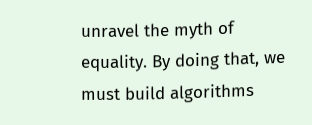unravel the myth of equality. By doing that, we must build algorithms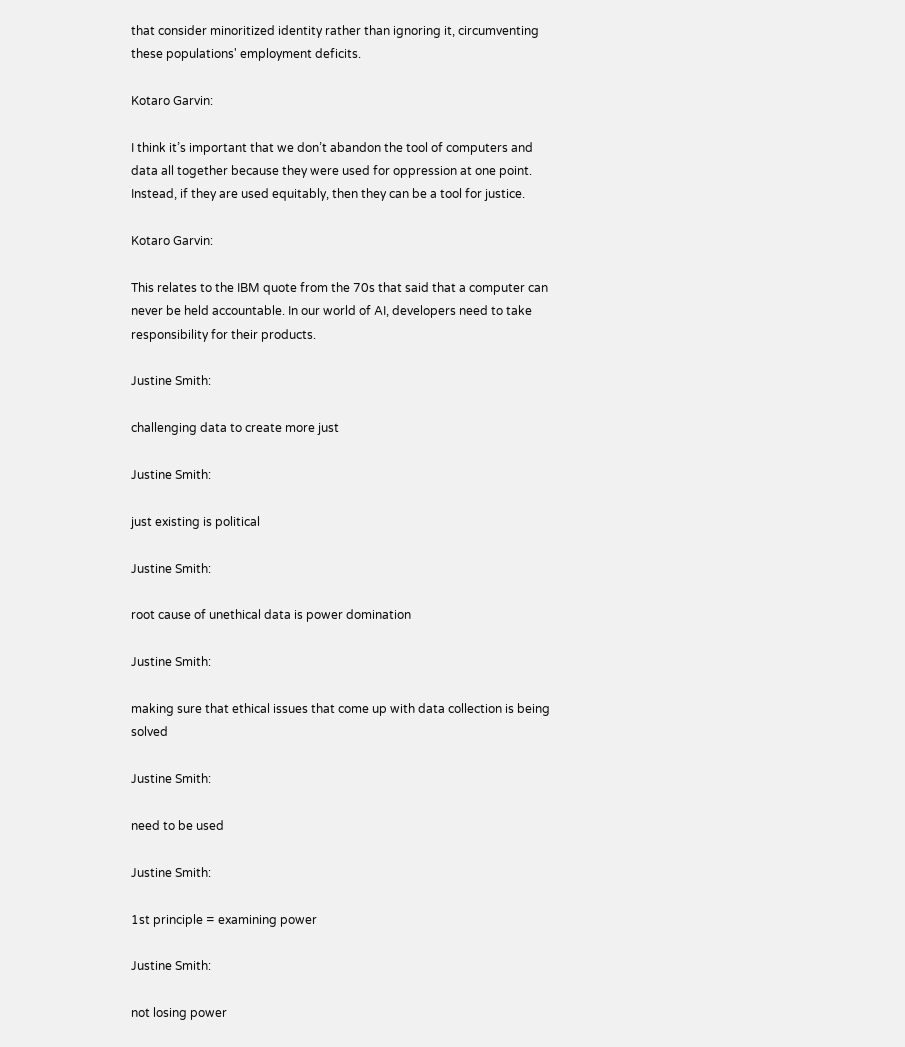that consider minoritized identity rather than ignoring it, circumventing these populations' employment deficits.

Kotaro Garvin:

I think it’s important that we don’t abandon the tool of computers and data all together because they were used for oppression at one point. Instead, if they are used equitably, then they can be a tool for justice.

Kotaro Garvin:

This relates to the IBM quote from the 70s that said that a computer can never be held accountable. In our world of AI, developers need to take responsibility for their products.

Justine Smith:

challenging data to create more just

Justine Smith:

just existing is political

Justine Smith:

root cause of unethical data is power domination

Justine Smith:

making sure that ethical issues that come up with data collection is being solved

Justine Smith:

need to be used

Justine Smith:

1st principle = examining power

Justine Smith:

not losing power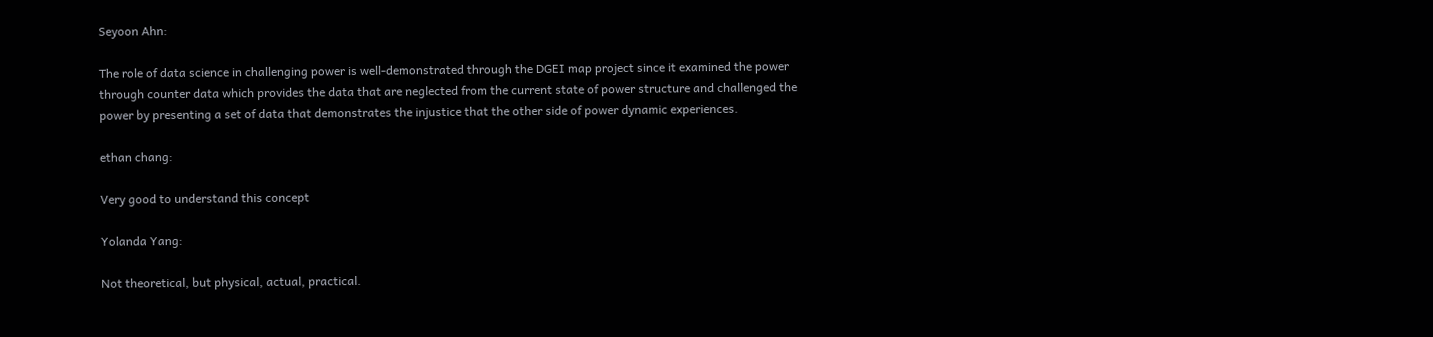Seyoon Ahn:

The role of data science in challenging power is well-demonstrated through the DGEI map project since it examined the power through counter data which provides the data that are neglected from the current state of power structure and challenged the power by presenting a set of data that demonstrates the injustice that the other side of power dynamic experiences.

ethan chang:

Very good to understand this concept

Yolanda Yang:

Not theoretical, but physical, actual, practical.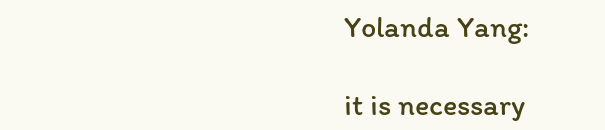Yolanda Yang:

it is necessary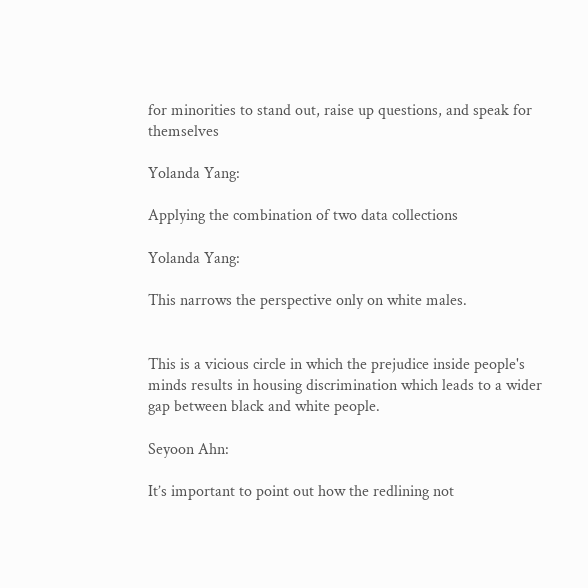for minorities to stand out, raise up questions, and speak for themselves

Yolanda Yang:

Applying the combination of two data collections

Yolanda Yang:

This narrows the perspective only on white males.


This is a vicious circle in which the prejudice inside people's minds results in housing discrimination which leads to a wider gap between black and white people.

Seyoon Ahn:

It’s important to point out how the redlining not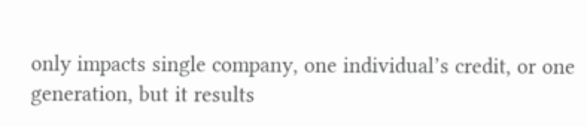only impacts single company, one individual’s credit, or one generation, but it results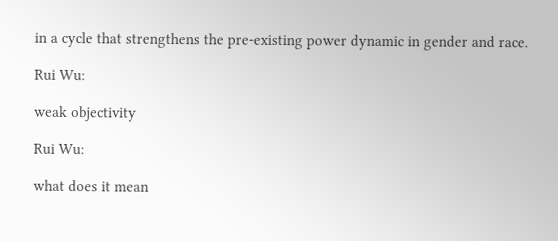in a cycle that strengthens the pre-existing power dynamic in gender and race.

Rui Wu:

weak objectivity

Rui Wu:

what does it mean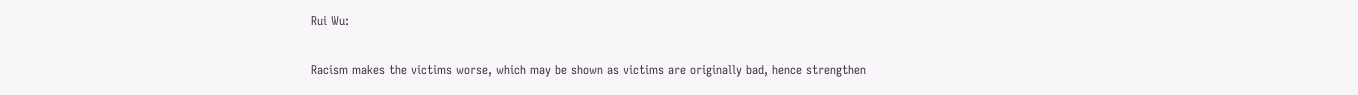Rui Wu:

Racism makes the victims worse, which may be shown as victims are originally bad, hence strengthen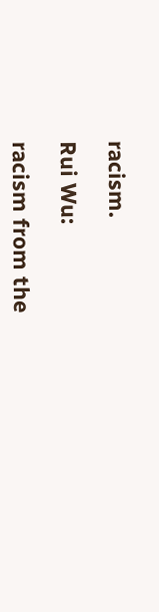racism.

Rui Wu:

racism from the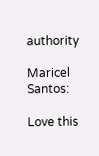authority

Maricel Santos:

Love this